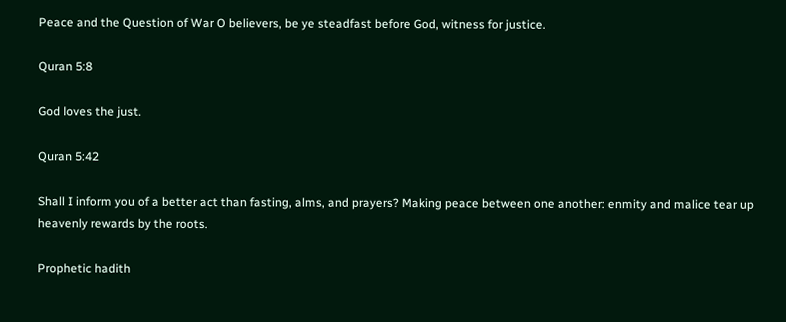Peace and the Question of War O believers, be ye steadfast before God, witness for justice.

Quran 5:8

God loves the just.

Quran 5:42

Shall I inform you of a better act than fasting, alms, and prayers? Making peace between one another: enmity and malice tear up heavenly rewards by the roots.

Prophetic hadith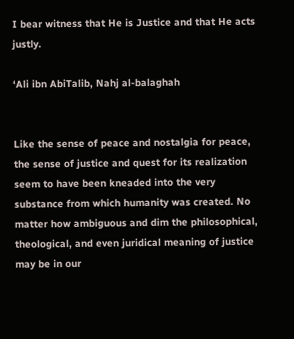I bear witness that He is Justice and that He acts justly.

‘Ali ibn AbiTalib, Nahj al-balaghah


Like the sense of peace and nostalgia for peace, the sense of justice and quest for its realization seem to have been kneaded into the very substance from which humanity was created. No matter how ambiguous and dim the philosophical, theological, and even juridical meaning of justice may be in our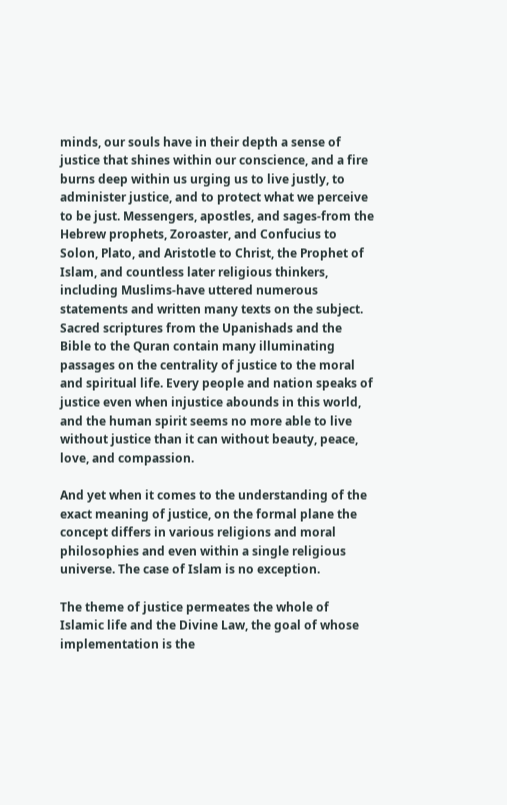minds, our souls have in their depth a sense of justice that shines within our conscience, and a fire burns deep within us urging us to live justly, to administer justice, and to protect what we perceive to be just. Messengers, apostles, and sages-from the Hebrew prophets, Zoroaster, and Confucius to Solon, Plato, and Aristotle to Christ, the Prophet of Islam, and countless later religious thinkers, including Muslims-have uttered numerous statements and written many texts on the subject. Sacred scriptures from the Upanishads and the Bible to the Quran contain many illuminating passages on the centrality of justice to the moral and spiritual life. Every people and nation speaks of justice even when injustice abounds in this world, and the human spirit seems no more able to live without justice than it can without beauty, peace, love, and compassion.

And yet when it comes to the understanding of the exact meaning of justice, on the formal plane the concept differs in various religions and moral philosophies and even within a single religious universe. The case of Islam is no exception.

The theme of justice permeates the whole of Islamic life and the Divine Law, the goal of whose implementation is the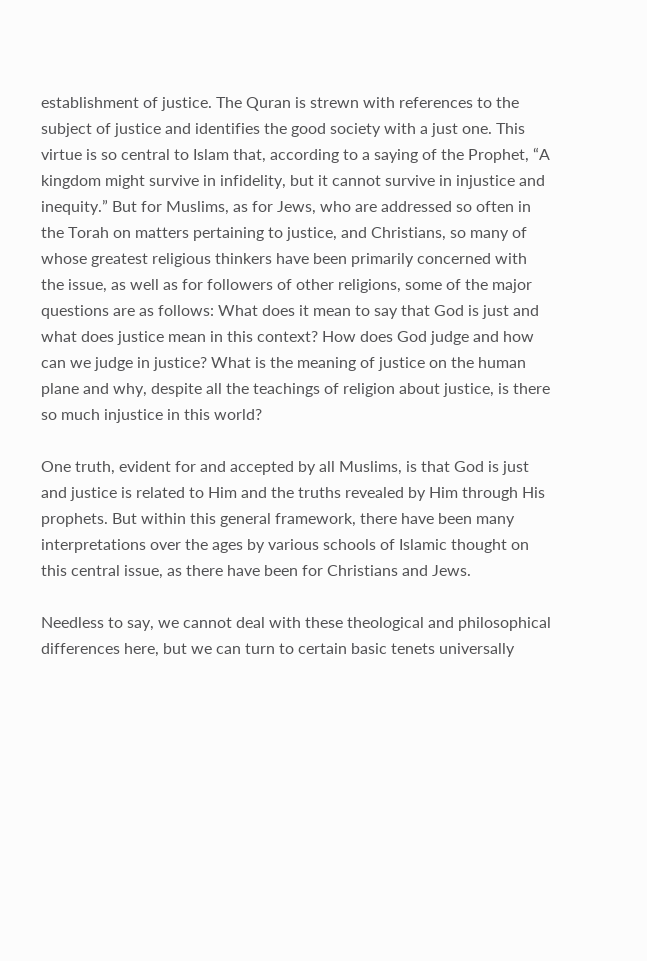establishment of justice. The Quran is strewn with references to the subject of justice and identifies the good society with a just one. This virtue is so central to Islam that, according to a saying of the Prophet, “A kingdom might survive in infidelity, but it cannot survive in injustice and inequity.” But for Muslims, as for Jews, who are addressed so often in the Torah on matters pertaining to justice, and Christians, so many of whose greatest religious thinkers have been primarily concerned with the issue, as well as for followers of other religions, some of the major questions are as follows: What does it mean to say that God is just and what does justice mean in this context? How does God judge and how can we judge in justice? What is the meaning of justice on the human plane and why, despite all the teachings of religion about justice, is there so much injustice in this world?

One truth, evident for and accepted by all Muslims, is that God is just and justice is related to Him and the truths revealed by Him through His prophets. But within this general framework, there have been many interpretations over the ages by various schools of Islamic thought on this central issue, as there have been for Christians and Jews.

Needless to say, we cannot deal with these theological and philosophical differences here, but we can turn to certain basic tenets universally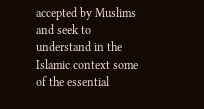accepted by Muslims and seek to understand in the Islamic context some of the essential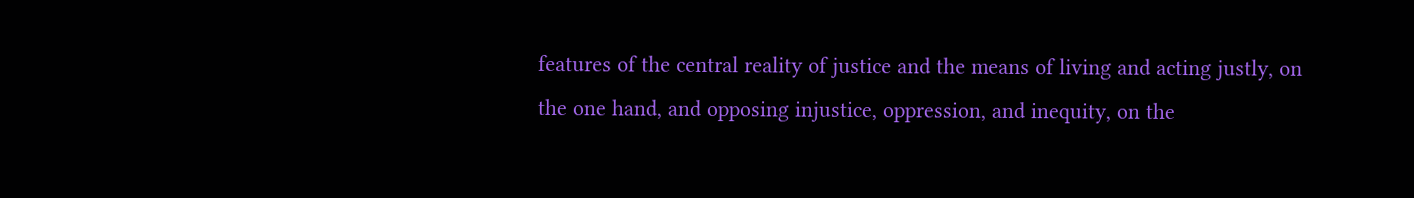features of the central reality of justice and the means of living and acting justly, on the one hand, and opposing injustice, oppression, and inequity, on the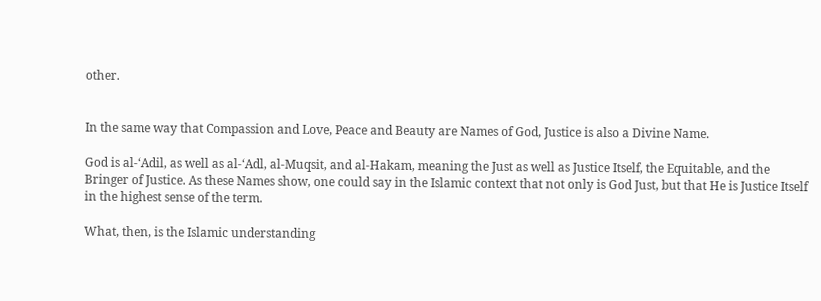other.


In the same way that Compassion and Love, Peace and Beauty are Names of God, Justice is also a Divine Name.

God is al-‘Adil, as well as al-‘Adl, al-Muqsit, and al-Hakam, meaning the Just as well as Justice Itself, the Equitable, and the Bringer of Justice. As these Names show, one could say in the Islamic context that not only is God Just, but that He is Justice Itself in the highest sense of the term.

What, then, is the Islamic understanding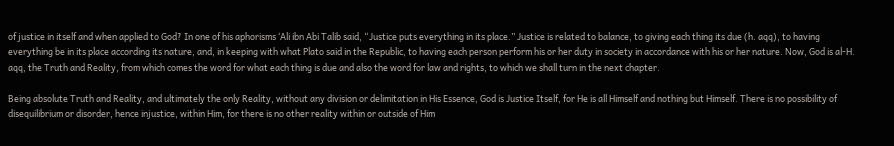of justice in itself and when applied to God? In one of his aphorisms ‘Ali ibn Abi Talib said, “Justice puts everything in its place.” Justice is related to balance, to giving each thing its due (h. aqq), to having everything be in its place according its nature, and, in keeping with what Plato said in the Republic, to having each person perform his or her duty in society in accordance with his or her nature. Now, God is al-H. aqq, the Truth and Reality, from which comes the word for what each thing is due and also the word for law and rights, to which we shall turn in the next chapter.

Being absolute Truth and Reality, and ultimately the only Reality, without any division or delimitation in His Essence, God is Justice Itself, for He is all Himself and nothing but Himself. There is no possibility of disequilibrium or disorder, hence injustice, within Him, for there is no other reality within or outside of Him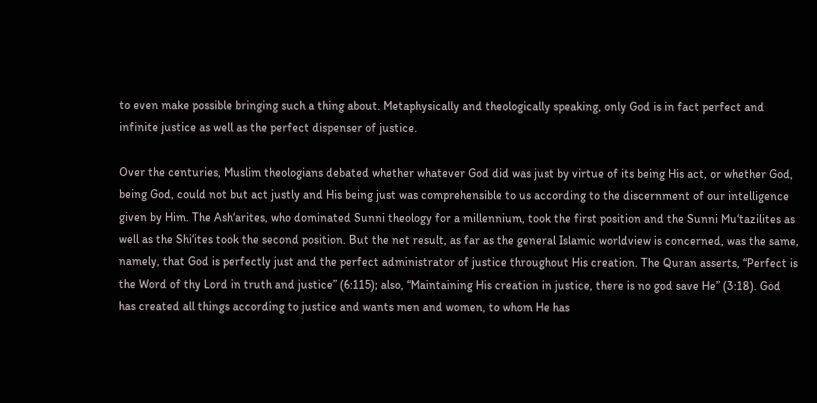to even make possible bringing such a thing about. Metaphysically and theologically speaking, only God is in fact perfect and infinite justice as well as the perfect dispenser of justice.

Over the centuries, Muslim theologians debated whether whatever God did was just by virtue of its being His act, or whether God, being God, could not but act justly and His being just was comprehensible to us according to the discernment of our intelligence given by Him. The Ash‘arites, who dominated Sunni theology for a millennium, took the first position and the Sunni Mu‘tazilites as well as the Shi‘ites took the second position. But the net result, as far as the general Islamic worldview is concerned, was the same, namely, that God is perfectly just and the perfect administrator of justice throughout His creation. The Quran asserts, “Perfect is the Word of thy Lord in truth and justice” (6:115); also, “Maintaining His creation in justice, there is no god save He” (3:18). God has created all things according to justice and wants men and women, to whom He has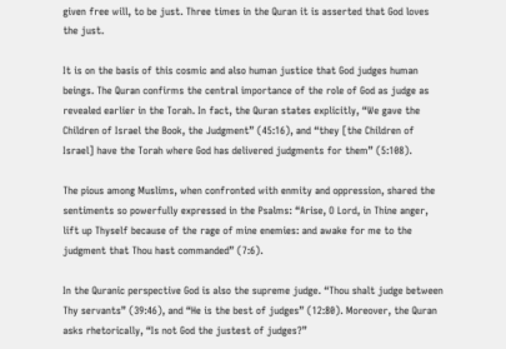given free will, to be just. Three times in the Quran it is asserted that God loves the just.

It is on the basis of this cosmic and also human justice that God judges human beings. The Quran confirms the central importance of the role of God as judge as revealed earlier in the Torah. In fact, the Quran states explicitly, “We gave the Children of Israel the Book, the Judgment” (45:16), and “they [the Children of Israel] have the Torah where God has delivered judgments for them” (5:108).

The pious among Muslims, when confronted with enmity and oppression, shared the sentiments so powerfully expressed in the Psalms: “Arise, O Lord, in Thine anger, lift up Thyself because of the rage of mine enemies: and awake for me to the judgment that Thou hast commanded” (7:6).

In the Quranic perspective God is also the supreme judge. “Thou shalt judge between Thy servants” (39:46), and “He is the best of judges” (12:80). Moreover, the Quran asks rhetorically, “Is not God the justest of judges?”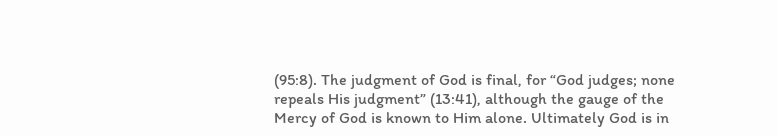(95:8). The judgment of God is final, for “God judges; none repeals His judgment” (13:41), although the gauge of the Mercy of God is known to Him alone. Ultimately God is in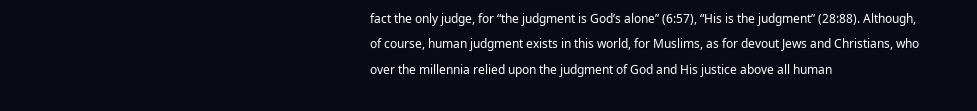fact the only judge, for “the judgment is God’s alone” (6:57), “His is the judgment” (28:88). Although, of course, human judgment exists in this world, for Muslims, as for devout Jews and Christians, who over the millennia relied upon the judgment of God and His justice above all human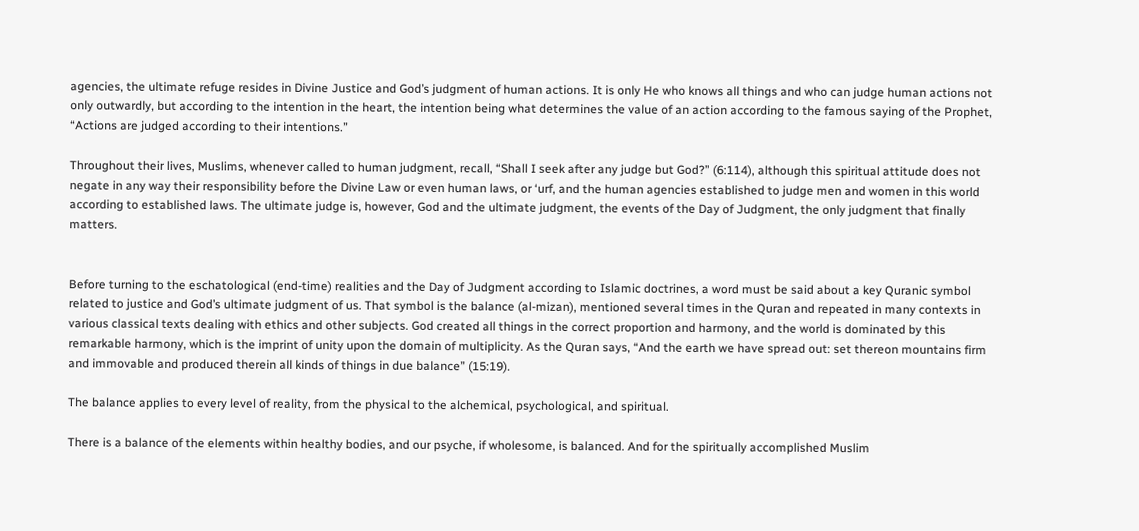agencies, the ultimate refuge resides in Divine Justice and God’s judgment of human actions. It is only He who knows all things and who can judge human actions not only outwardly, but according to the intention in the heart, the intention being what determines the value of an action according to the famous saying of the Prophet, “Actions are judged according to their intentions.”

Throughout their lives, Muslims, whenever called to human judgment, recall, “Shall I seek after any judge but God?” (6:114), although this spiritual attitude does not negate in any way their responsibility before the Divine Law or even human laws, or ‘urf, and the human agencies established to judge men and women in this world according to established laws. The ultimate judge is, however, God and the ultimate judgment, the events of the Day of Judgment, the only judgment that finally matters.


Before turning to the eschatological (end-time) realities and the Day of Judgment according to Islamic doctrines, a word must be said about a key Quranic symbol related to justice and God’s ultimate judgment of us. That symbol is the balance (al-mizan), mentioned several times in the Quran and repeated in many contexts in various classical texts dealing with ethics and other subjects. God created all things in the correct proportion and harmony, and the world is dominated by this remarkable harmony, which is the imprint of unity upon the domain of multiplicity. As the Quran says, “And the earth we have spread out: set thereon mountains firm and immovable and produced therein all kinds of things in due balance” (15:19).

The balance applies to every level of reality, from the physical to the alchemical, psychological, and spiritual.

There is a balance of the elements within healthy bodies, and our psyche, if wholesome, is balanced. And for the spiritually accomplished Muslim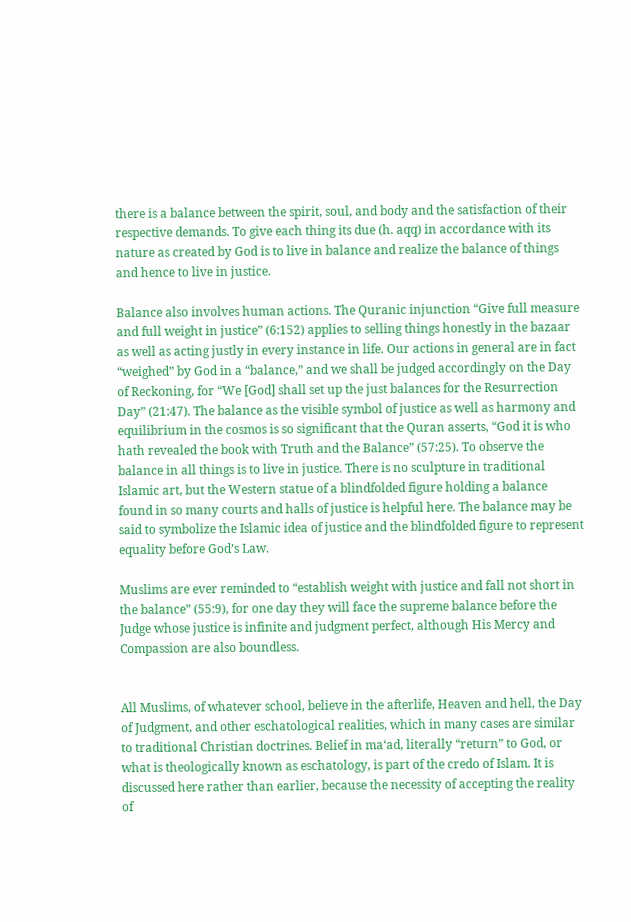there is a balance between the spirit, soul, and body and the satisfaction of their respective demands. To give each thing its due (h. aqq) in accordance with its nature as created by God is to live in balance and realize the balance of things and hence to live in justice.

Balance also involves human actions. The Quranic injunction “Give full measure and full weight in justice” (6:152) applies to selling things honestly in the bazaar as well as acting justly in every instance in life. Our actions in general are in fact “weighed” by God in a “balance,” and we shall be judged accordingly on the Day of Reckoning, for “We [God] shall set up the just balances for the Resurrection Day” (21:47). The balance as the visible symbol of justice as well as harmony and equilibrium in the cosmos is so significant that the Quran asserts, “God it is who hath revealed the book with Truth and the Balance” (57:25). To observe the balance in all things is to live in justice. There is no sculpture in traditional Islamic art, but the Western statue of a blindfolded figure holding a balance found in so many courts and halls of justice is helpful here. The balance may be said to symbolize the Islamic idea of justice and the blindfolded figure to represent equality before God’s Law.

Muslims are ever reminded to “establish weight with justice and fall not short in the balance” (55:9), for one day they will face the supreme balance before the Judge whose justice is infinite and judgment perfect, although His Mercy and Compassion are also boundless.


All Muslims, of whatever school, believe in the afterlife, Heaven and hell, the Day of Judgment, and other eschatological realities, which in many cases are similar to traditional Christian doctrines. Belief in ma‘ad, literally “return” to God, or what is theologically known as eschatology, is part of the credo of Islam. It is discussed here rather than earlier, because the necessity of accepting the reality of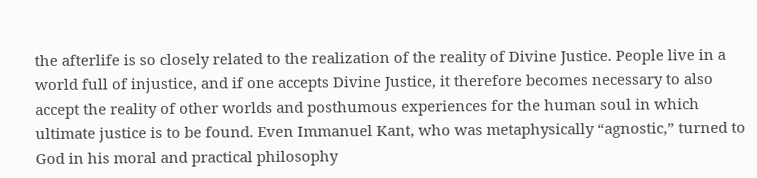the afterlife is so closely related to the realization of the reality of Divine Justice. People live in a world full of injustice, and if one accepts Divine Justice, it therefore becomes necessary to also accept the reality of other worlds and posthumous experiences for the human soul in which ultimate justice is to be found. Even Immanuel Kant, who was metaphysically “agnostic,” turned to God in his moral and practical philosophy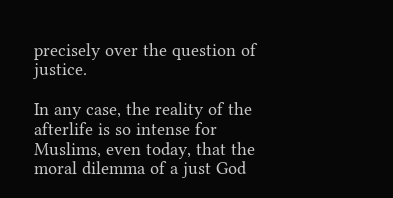precisely over the question of justice.

In any case, the reality of the afterlife is so intense for Muslims, even today, that the moral dilemma of a just God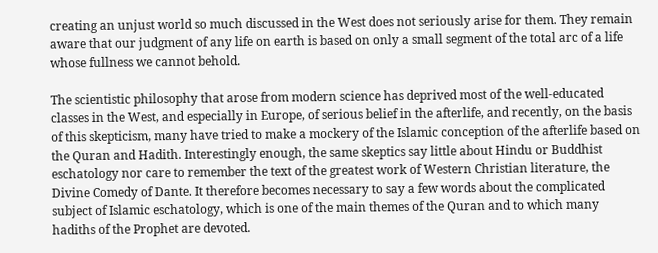creating an unjust world so much discussed in the West does not seriously arise for them. They remain aware that our judgment of any life on earth is based on only a small segment of the total arc of a life whose fullness we cannot behold.

The scientistic philosophy that arose from modern science has deprived most of the well-educated classes in the West, and especially in Europe, of serious belief in the afterlife, and recently, on the basis of this skepticism, many have tried to make a mockery of the Islamic conception of the afterlife based on the Quran and Hadith. Interestingly enough, the same skeptics say little about Hindu or Buddhist eschatology nor care to remember the text of the greatest work of Western Christian literature, the Divine Comedy of Dante. It therefore becomes necessary to say a few words about the complicated subject of Islamic eschatology, which is one of the main themes of the Quran and to which many hadiths of the Prophet are devoted.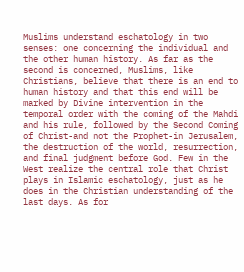Muslims understand eschatology in two senses: one concerning the individual and the other human history. As far as the second is concerned, Muslims, like Christians, believe that there is an end to human history and that this end will be marked by Divine intervention in the temporal order with the coming of the Mahdi and his rule, followed by the Second Coming of Christ-and not the Prophet-in Jerusalem, the destruction of the world, resurrection, and final judgment before God. Few in the West realize the central role that Christ plays in Islamic eschatology, just as he does in the Christian understanding of the last days. As for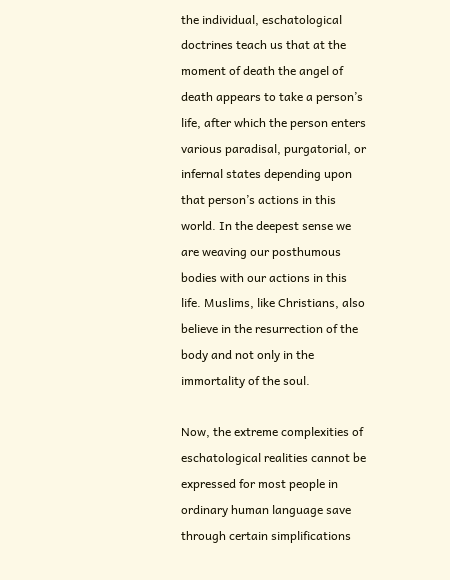the individual, eschatological doctrines teach us that at the moment of death the angel of death appears to take a person’s life, after which the person enters various paradisal, purgatorial, or infernal states depending upon that person’s actions in this world. In the deepest sense we are weaving our posthumous bodies with our actions in this life. Muslims, like Christians, also believe in the resurrection of the body and not only in the immortality of the soul.

Now, the extreme complexities of eschatological realities cannot be expressed for most people in ordinary human language save through certain simplifications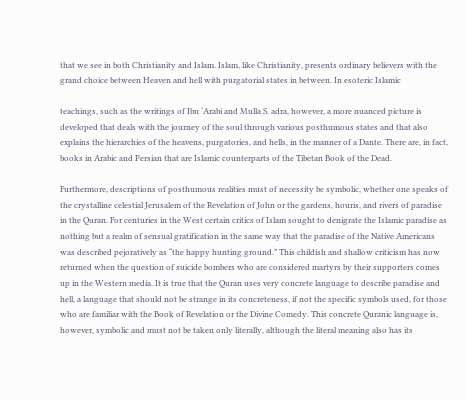that we see in both Christianity and Islam. Islam, like Christianity, presents ordinary believers with the grand choice between Heaven and hell with purgatorial states in between. In esoteric Islamic

teachings, such as the writings of Ibn ‘Arabi and Mulla S. adra, however, a more nuanced picture is developed that deals with the journey of the soul through various posthumous states and that also explains the hierarchies of the heavens, purgatories, and hells, in the manner of a Dante. There are, in fact, books in Arabic and Persian that are Islamic counterparts of the Tibetan Book of the Dead.

Furthermore, descriptions of posthumous realities must of necessity be symbolic, whether one speaks of the crystalline celestial Jerusalem of the Revelation of John or the gardens, houris, and rivers of paradise in the Quran. For centuries in the West certain critics of Islam sought to denigrate the Islamic paradise as nothing but a realm of sensual gratification in the same way that the paradise of the Native Americans was described pejoratively as “the happy hunting ground.” This childish and shallow criticism has now returned when the question of suicide bombers who are considered martyrs by their supporters comes up in the Western media. It is true that the Quran uses very concrete language to describe paradise and hell, a language that should not be strange in its concreteness, if not the specific symbols used, for those who are familiar with the Book of Revelation or the Divine Comedy. This concrete Quranic language is, however, symbolic and must not be taken only literally, although the literal meaning also has its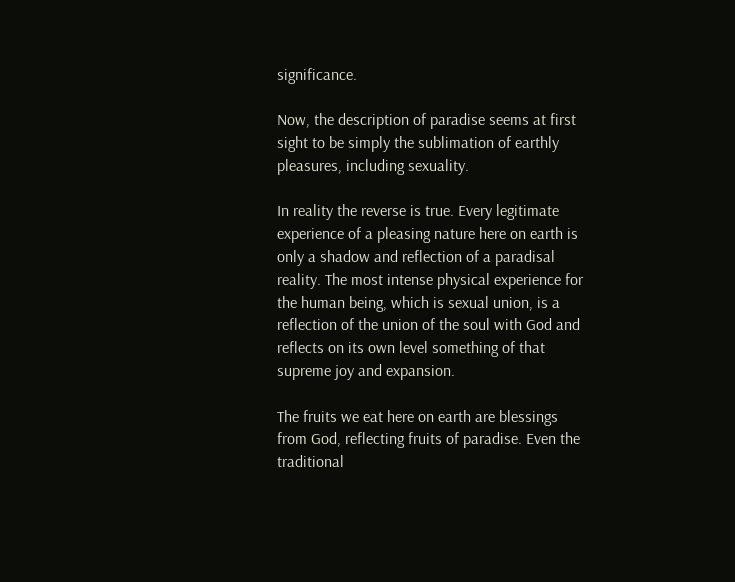significance.

Now, the description of paradise seems at first sight to be simply the sublimation of earthly pleasures, including sexuality.

In reality the reverse is true. Every legitimate experience of a pleasing nature here on earth is only a shadow and reflection of a paradisal reality. The most intense physical experience for the human being, which is sexual union, is a reflection of the union of the soul with God and reflects on its own level something of that supreme joy and expansion.

The fruits we eat here on earth are blessings from God, reflecting fruits of paradise. Even the traditional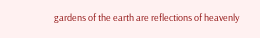gardens of the earth are reflections of heavenly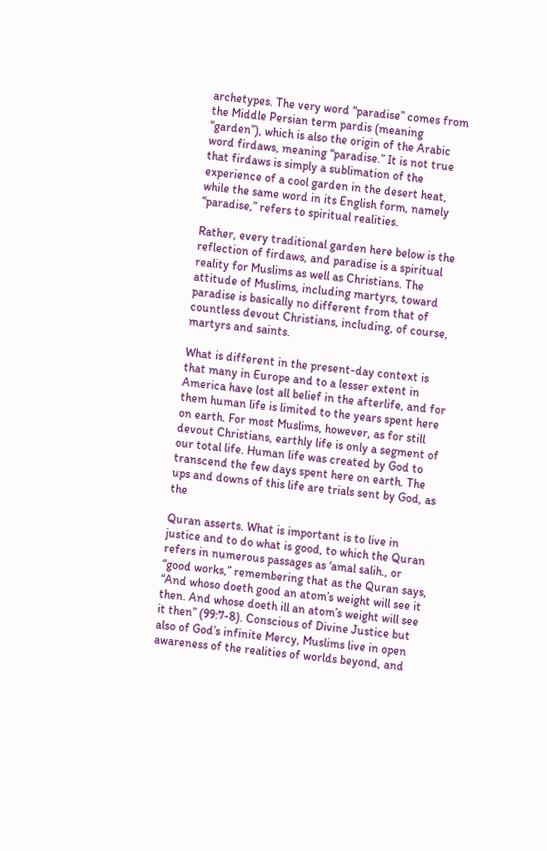archetypes. The very word “paradise” comes from the Middle Persian term pardis (meaning “garden”), which is also the origin of the Arabic word firdaws, meaning “paradise.” It is not true that firdaws is simply a sublimation of the experience of a cool garden in the desert heat, while the same word in its English form, namely “paradise,” refers to spiritual realities.

Rather, every traditional garden here below is the reflection of firdaws, and paradise is a spiritual reality for Muslims as well as Christians. The attitude of Muslims, including martyrs, toward paradise is basically no different from that of countless devout Christians, including, of course, martyrs and saints.

What is different in the present-day context is that many in Europe and to a lesser extent in America have lost all belief in the afterlife, and for them human life is limited to the years spent here on earth. For most Muslims, however, as for still devout Christians, earthly life is only a segment of our total life. Human life was created by God to transcend the few days spent here on earth. The ups and downs of this life are trials sent by God, as the

Quran asserts. What is important is to live in justice and to do what is good, to which the Quran refers in numerous passages as ‘amal salih., or “good works,” remembering that as the Quran says, “And whoso doeth good an atom’s weight will see it then. And whose doeth ill an atom’s weight will see it then” (99:7-8). Conscious of Divine Justice but also of God’s infinite Mercy, Muslims live in open awareness of the realities of worlds beyond, and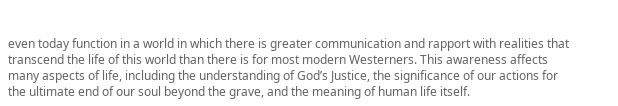even today function in a world in which there is greater communication and rapport with realities that transcend the life of this world than there is for most modern Westerners. This awareness affects many aspects of life, including the understanding of God’s Justice, the significance of our actions for the ultimate end of our soul beyond the grave, and the meaning of human life itself.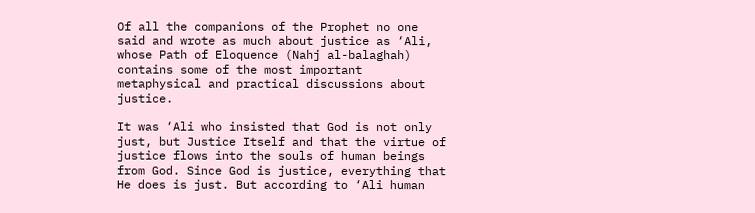Of all the companions of the Prophet no one said and wrote as much about justice as ‘Ali, whose Path of Eloquence (Nahj al-balaghah) contains some of the most important metaphysical and practical discussions about justice.

It was ‘Ali who insisted that God is not only just, but Justice Itself and that the virtue of justice flows into the souls of human beings from God. Since God is justice, everything that He does is just. But according to ‘Ali human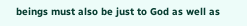beings must also be just to God as well as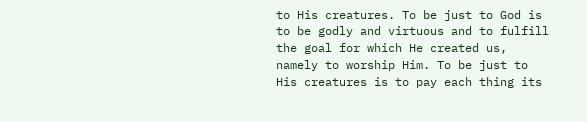to His creatures. To be just to God is to be godly and virtuous and to fulfill the goal for which He created us, namely to worship Him. To be just to His creatures is to pay each thing its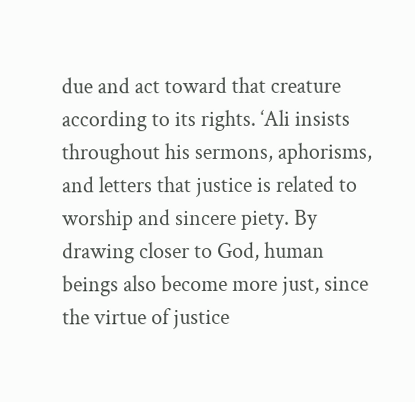due and act toward that creature according to its rights. ‘Ali insists throughout his sermons, aphorisms, and letters that justice is related to worship and sincere piety. By drawing closer to God, human beings also become more just, since the virtue of justice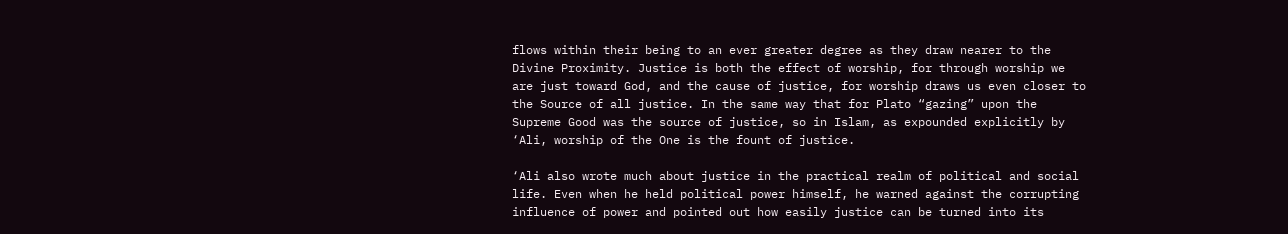flows within their being to an ever greater degree as they draw nearer to the Divine Proximity. Justice is both the effect of worship, for through worship we are just toward God, and the cause of justice, for worship draws us even closer to the Source of all justice. In the same way that for Plato “gazing” upon the Supreme Good was the source of justice, so in Islam, as expounded explicitly by ‘Ali, worship of the One is the fount of justice.

‘Ali also wrote much about justice in the practical realm of political and social life. Even when he held political power himself, he warned against the corrupting influence of power and pointed out how easily justice can be turned into its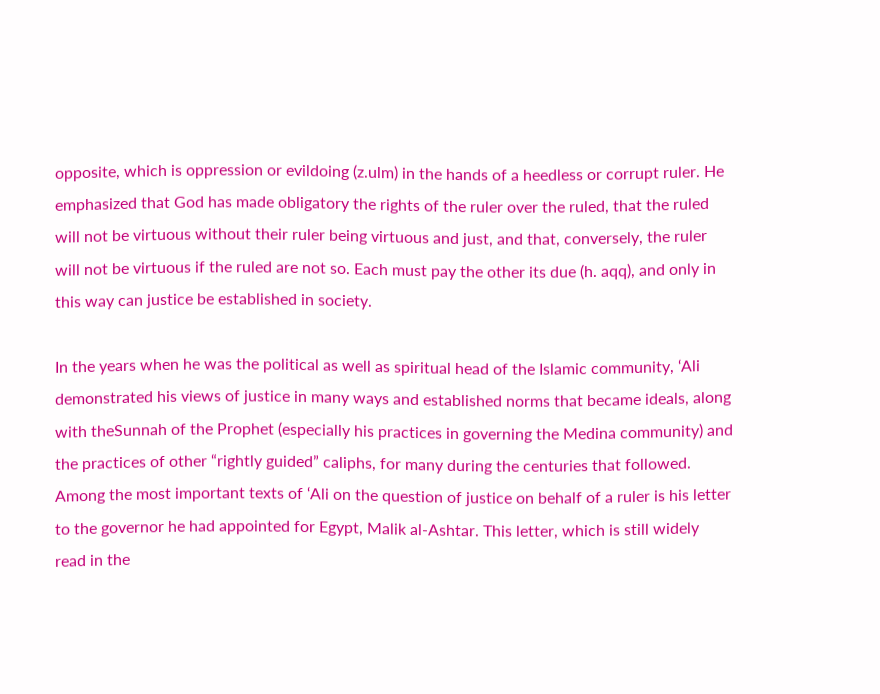opposite, which is oppression or evildoing (z.ulm) in the hands of a heedless or corrupt ruler. He emphasized that God has made obligatory the rights of the ruler over the ruled, that the ruled will not be virtuous without their ruler being virtuous and just, and that, conversely, the ruler will not be virtuous if the ruled are not so. Each must pay the other its due (h. aqq), and only in this way can justice be established in society.

In the years when he was the political as well as spiritual head of the Islamic community, ‘Ali demonstrated his views of justice in many ways and established norms that became ideals, along with theSunnah of the Prophet (especially his practices in governing the Medina community) and the practices of other “rightly guided” caliphs, for many during the centuries that followed. Among the most important texts of ‘Ali on the question of justice on behalf of a ruler is his letter to the governor he had appointed for Egypt, Malik al-Ashtar. This letter, which is still widely read in the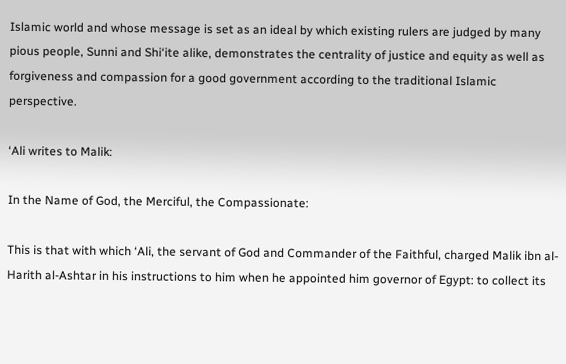Islamic world and whose message is set as an ideal by which existing rulers are judged by many pious people, Sunni and Shi‘ite alike, demonstrates the centrality of justice and equity as well as forgiveness and compassion for a good government according to the traditional Islamic perspective.

‘Ali writes to Malik:

In the Name of God, the Merciful, the Compassionate:

This is that with which ‘Ali, the servant of God and Commander of the Faithful, charged Malik ibn al-Harith al-Ashtar in his instructions to him when he appointed him governor of Egypt: to collect its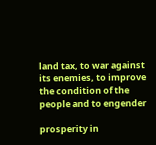land tax, to war against its enemies, to improve the condition of the people and to engender

prosperity in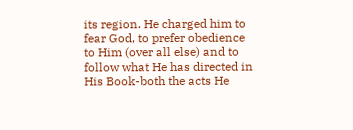its region. He charged him to fear God, to prefer obedience to Him (over all else) and to follow what He has directed in His Book-both the acts He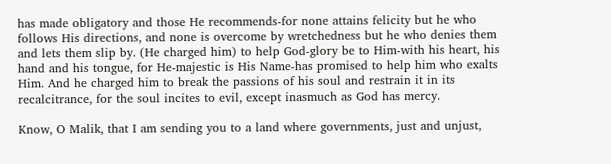has made obligatory and those He recommends-for none attains felicity but he who follows His directions, and none is overcome by wretchedness but he who denies them and lets them slip by. (He charged him) to help God-glory be to Him-with his heart, his hand and his tongue, for He-majestic is His Name-has promised to help him who exalts Him. And he charged him to break the passions of his soul and restrain it in its recalcitrance, for the soul incites to evil, except inasmuch as God has mercy.

Know, O Malik, that I am sending you to a land where governments, just and unjust,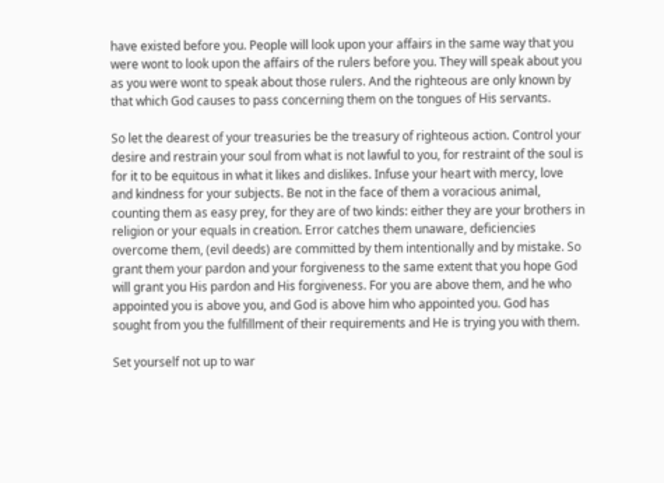have existed before you. People will look upon your affairs in the same way that you were wont to look upon the affairs of the rulers before you. They will speak about you as you were wont to speak about those rulers. And the righteous are only known by that which God causes to pass concerning them on the tongues of His servants.

So let the dearest of your treasuries be the treasury of righteous action. Control your desire and restrain your soul from what is not lawful to you, for restraint of the soul is for it to be equitous in what it likes and dislikes. Infuse your heart with mercy, love and kindness for your subjects. Be not in the face of them a voracious animal, counting them as easy prey, for they are of two kinds: either they are your brothers in religion or your equals in creation. Error catches them unaware, deficiencies overcome them, (evil deeds) are committed by them intentionally and by mistake. So grant them your pardon and your forgiveness to the same extent that you hope God will grant you His pardon and His forgiveness. For you are above them, and he who appointed you is above you, and God is above him who appointed you. God has sought from you the fulfillment of their requirements and He is trying you with them.

Set yourself not up to war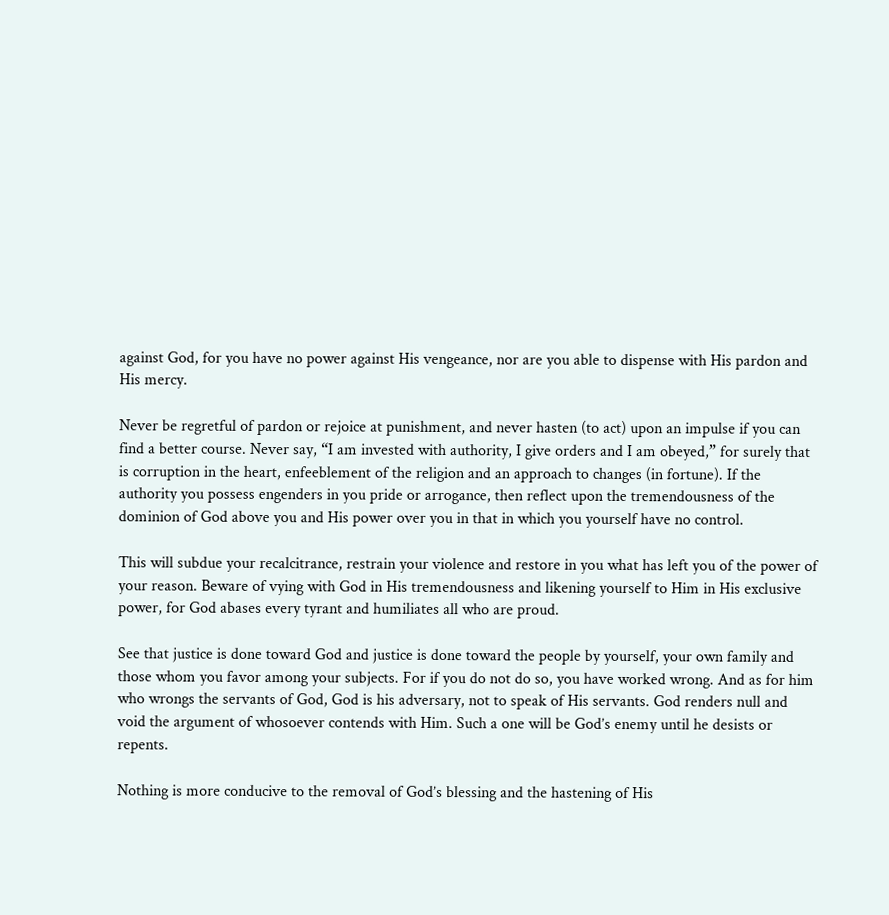against God, for you have no power against His vengeance, nor are you able to dispense with His pardon and His mercy.

Never be regretful of pardon or rejoice at punishment, and never hasten (to act) upon an impulse if you can find a better course. Never say, “I am invested with authority, I give orders and I am obeyed,” for surely that is corruption in the heart, enfeeblement of the religion and an approach to changes (in fortune). If the authority you possess engenders in you pride or arrogance, then reflect upon the tremendousness of the dominion of God above you and His power over you in that in which you yourself have no control.

This will subdue your recalcitrance, restrain your violence and restore in you what has left you of the power of your reason. Beware of vying with God in His tremendousness and likening yourself to Him in His exclusive power, for God abases every tyrant and humiliates all who are proud.

See that justice is done toward God and justice is done toward the people by yourself, your own family and those whom you favor among your subjects. For if you do not do so, you have worked wrong. And as for him who wrongs the servants of God, God is his adversary, not to speak of His servants. God renders null and void the argument of whosoever contends with Him. Such a one will be God’s enemy until he desists or repents.

Nothing is more conducive to the removal of God’s blessing and the hastening of His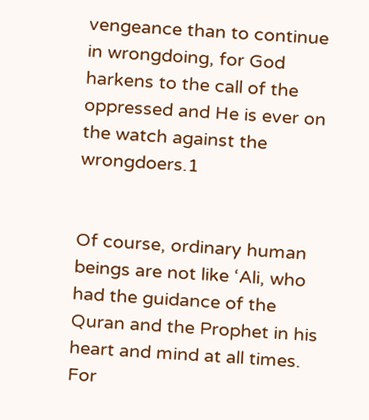vengeance than to continue in wrongdoing, for God harkens to the call of the oppressed and He is ever on the watch against the wrongdoers.1


Of course, ordinary human beings are not like ‘Ali, who had the guidance of the Quran and the Prophet in his heart and mind at all times. For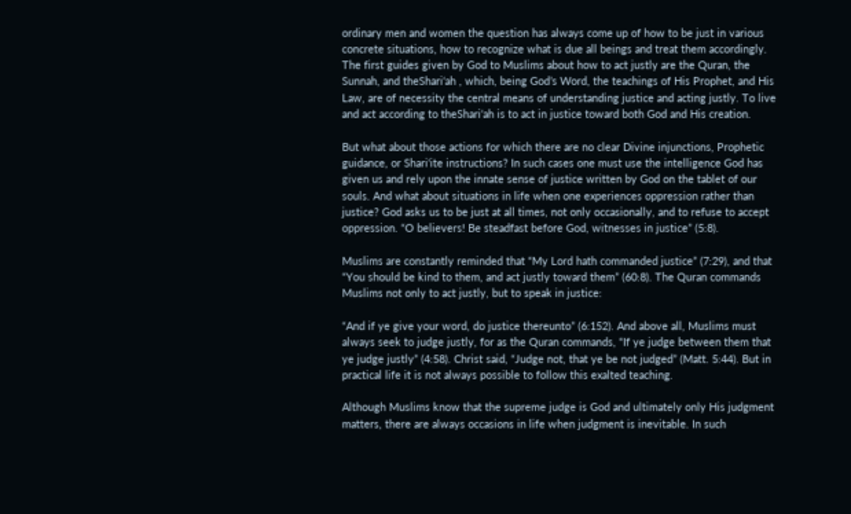ordinary men and women the question has always come up of how to be just in various concrete situations, how to recognize what is due all beings and treat them accordingly. The first guides given by God to Muslims about how to act justly are the Quran, the Sunnah, and theShari‘ah , which, being God’s Word, the teachings of His Prophet, and His Law, are of necessity the central means of understanding justice and acting justly. To live and act according to theShari‘ah is to act in justice toward both God and His creation.

But what about those actions for which there are no clear Divine injunctions, Prophetic guidance, or Shari‘ite instructions? In such cases one must use the intelligence God has given us and rely upon the innate sense of justice written by God on the tablet of our souls. And what about situations in life when one experiences oppression rather than justice? God asks us to be just at all times, not only occasionally, and to refuse to accept oppression. “O believers! Be steadfast before God, witnesses in justice” (5:8).

Muslims are constantly reminded that “My Lord hath commanded justice” (7:29), and that “You should be kind to them, and act justly toward them” (60:8). The Quran commands Muslims not only to act justly, but to speak in justice:

“And if ye give your word, do justice thereunto” (6:152). And above all, Muslims must always seek to judge justly, for as the Quran commands, “If ye judge between them that ye judge justly” (4:58). Christ said, “Judge not, that ye be not judged” (Matt. 5:44). But in practical life it is not always possible to follow this exalted teaching.

Although Muslims know that the supreme judge is God and ultimately only His judgment matters, there are always occasions in life when judgment is inevitable. In such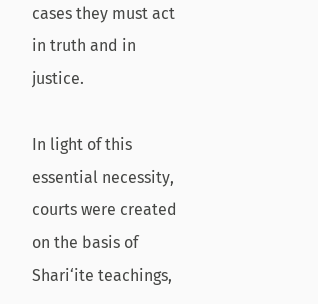cases they must act in truth and in justice.

In light of this essential necessity, courts were created on the basis of Shari‘ite teachings,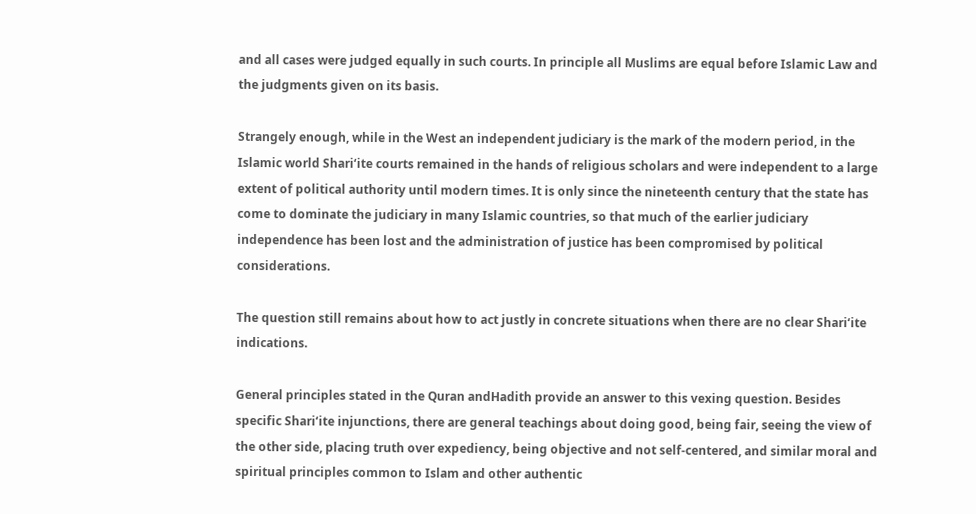and all cases were judged equally in such courts. In principle all Muslims are equal before Islamic Law and the judgments given on its basis.

Strangely enough, while in the West an independent judiciary is the mark of the modern period, in the Islamic world Shari‘ite courts remained in the hands of religious scholars and were independent to a large extent of political authority until modern times. It is only since the nineteenth century that the state has come to dominate the judiciary in many Islamic countries, so that much of the earlier judiciary independence has been lost and the administration of justice has been compromised by political considerations.

The question still remains about how to act justly in concrete situations when there are no clear Shari‘ite indications.

General principles stated in the Quran andHadith provide an answer to this vexing question. Besides specific Shari‘ite injunctions, there are general teachings about doing good, being fair, seeing the view of the other side, placing truth over expediency, being objective and not self-centered, and similar moral and spiritual principles common to Islam and other authentic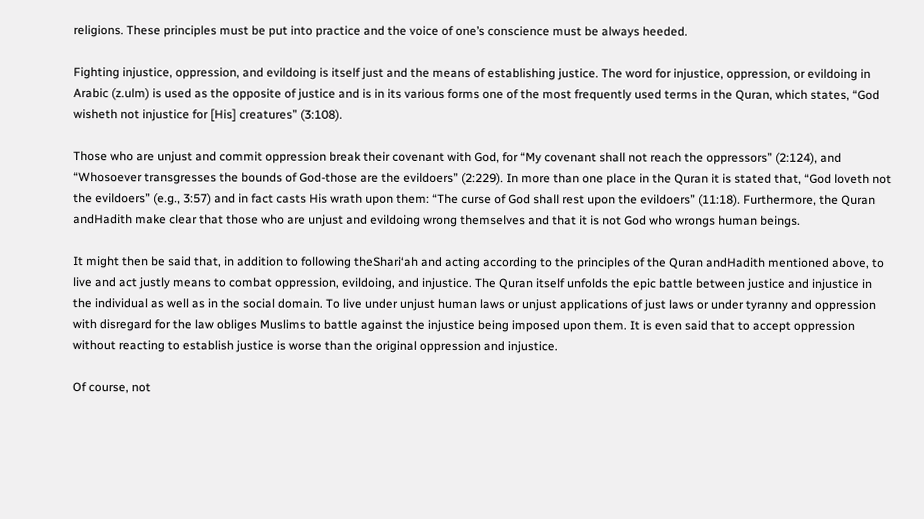religions. These principles must be put into practice and the voice of one’s conscience must be always heeded.

Fighting injustice, oppression, and evildoing is itself just and the means of establishing justice. The word for injustice, oppression, or evildoing in Arabic (z.ulm) is used as the opposite of justice and is in its various forms one of the most frequently used terms in the Quran, which states, “God wisheth not injustice for [His] creatures” (3:108).

Those who are unjust and commit oppression break their covenant with God, for “My covenant shall not reach the oppressors” (2:124), and “Whosoever transgresses the bounds of God-those are the evildoers” (2:229). In more than one place in the Quran it is stated that, “God loveth not the evildoers” (e.g., 3:57) and in fact casts His wrath upon them: “The curse of God shall rest upon the evildoers” (11:18). Furthermore, the Quran andHadith make clear that those who are unjust and evildoing wrong themselves and that it is not God who wrongs human beings.

It might then be said that, in addition to following theShari‘ah and acting according to the principles of the Quran andHadith mentioned above, to live and act justly means to combat oppression, evildoing, and injustice. The Quran itself unfolds the epic battle between justice and injustice in the individual as well as in the social domain. To live under unjust human laws or unjust applications of just laws or under tyranny and oppression with disregard for the law obliges Muslims to battle against the injustice being imposed upon them. It is even said that to accept oppression without reacting to establish justice is worse than the original oppression and injustice.

Of course, not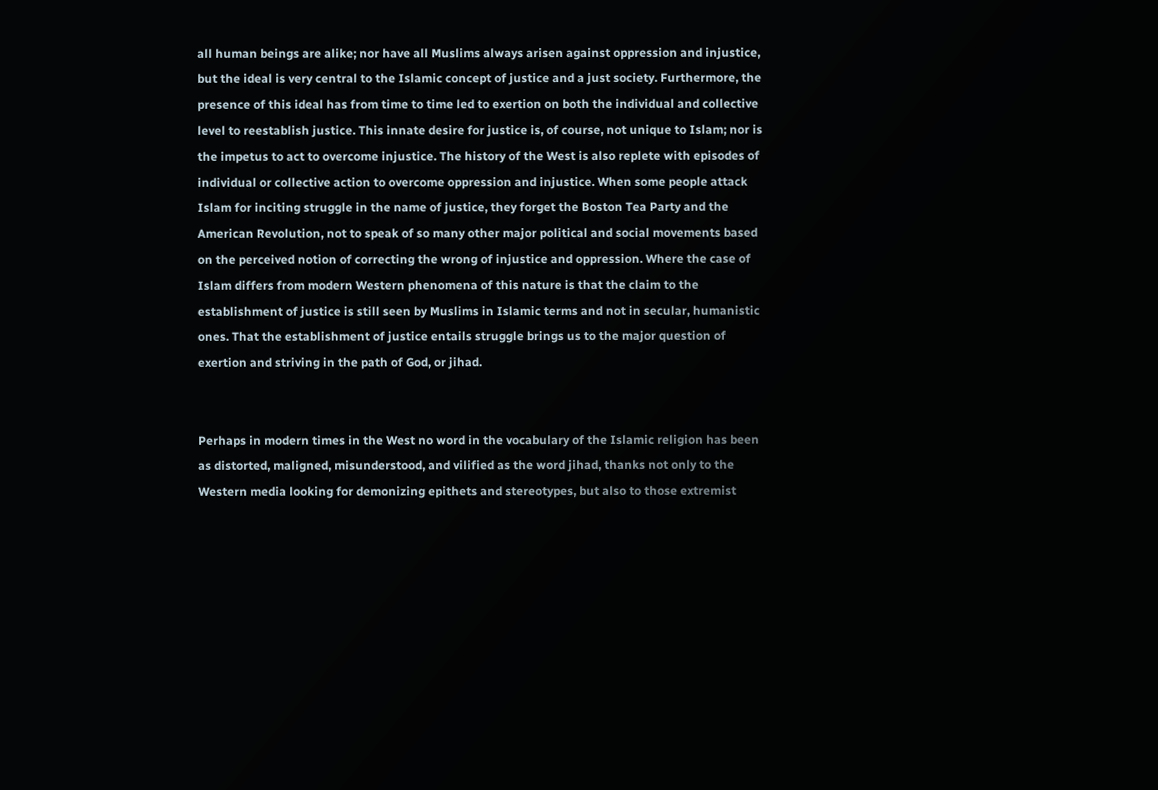all human beings are alike; nor have all Muslims always arisen against oppression and injustice, but the ideal is very central to the Islamic concept of justice and a just society. Furthermore, the presence of this ideal has from time to time led to exertion on both the individual and collective level to reestablish justice. This innate desire for justice is, of course, not unique to Islam; nor is the impetus to act to overcome injustice. The history of the West is also replete with episodes of individual or collective action to overcome oppression and injustice. When some people attack Islam for inciting struggle in the name of justice, they forget the Boston Tea Party and the American Revolution, not to speak of so many other major political and social movements based on the perceived notion of correcting the wrong of injustice and oppression. Where the case of Islam differs from modern Western phenomena of this nature is that the claim to the establishment of justice is still seen by Muslims in Islamic terms and not in secular, humanistic ones. That the establishment of justice entails struggle brings us to the major question of exertion and striving in the path of God, or jihad.


Perhaps in modern times in the West no word in the vocabulary of the Islamic religion has been as distorted, maligned, misunderstood, and vilified as the word jihad, thanks not only to the Western media looking for demonizing epithets and stereotypes, but also to those extremist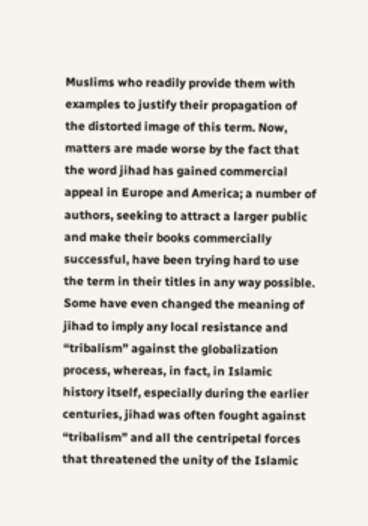Muslims who readily provide them with examples to justify their propagation of the distorted image of this term. Now, matters are made worse by the fact that the word jihad has gained commercial appeal in Europe and America; a number of authors, seeking to attract a larger public and make their books commercially successful, have been trying hard to use the term in their titles in any way possible. Some have even changed the meaning of jihad to imply any local resistance and “tribalism” against the globalization process, whereas, in fact, in Islamic history itself, especially during the earlier centuries, jihad was often fought against “tribalism” and all the centripetal forces that threatened the unity of the Islamic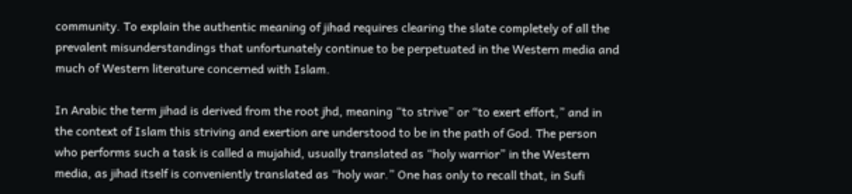community. To explain the authentic meaning of jihad requires clearing the slate completely of all the prevalent misunderstandings that unfortunately continue to be perpetuated in the Western media and much of Western literature concerned with Islam.

In Arabic the term jihad is derived from the root jhd, meaning “to strive” or “to exert effort,” and in the context of Islam this striving and exertion are understood to be in the path of God. The person who performs such a task is called a mujahid, usually translated as “holy warrior” in the Western media, as jihad itself is conveniently translated as “holy war.” One has only to recall that, in Sufi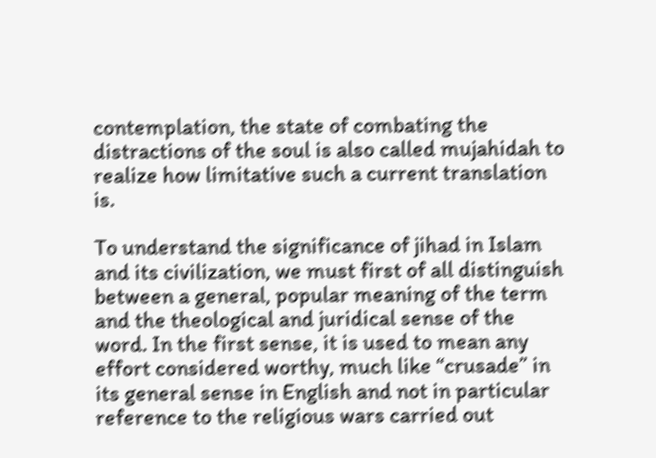contemplation, the state of combating the distractions of the soul is also called mujahidah to realize how limitative such a current translation is.

To understand the significance of jihad in Islam and its civilization, we must first of all distinguish between a general, popular meaning of the term and the theological and juridical sense of the word. In the first sense, it is used to mean any effort considered worthy, much like “crusade” in its general sense in English and not in particular reference to the religious wars carried out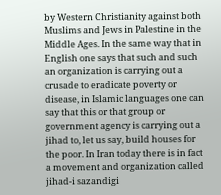by Western Christianity against both Muslims and Jews in Palestine in the Middle Ages. In the same way that in English one says that such and such an organization is carrying out a crusade to eradicate poverty or disease, in Islamic languages one can say that this or that group or government agency is carrying out a jihad to, let us say, build houses for the poor. In Iran today there is in fact a movement and organization called jihad-i sazandigi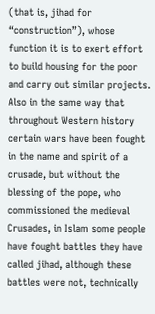(that is, jihad for “construction”), whose function it is to exert effort to build housing for the poor and carry out similar projects. Also in the same way that throughout Western history certain wars have been fought in the name and spirit of a crusade, but without the blessing of the pope, who commissioned the medieval Crusades, in Islam some people have fought battles they have called jihad, although these battles were not, technically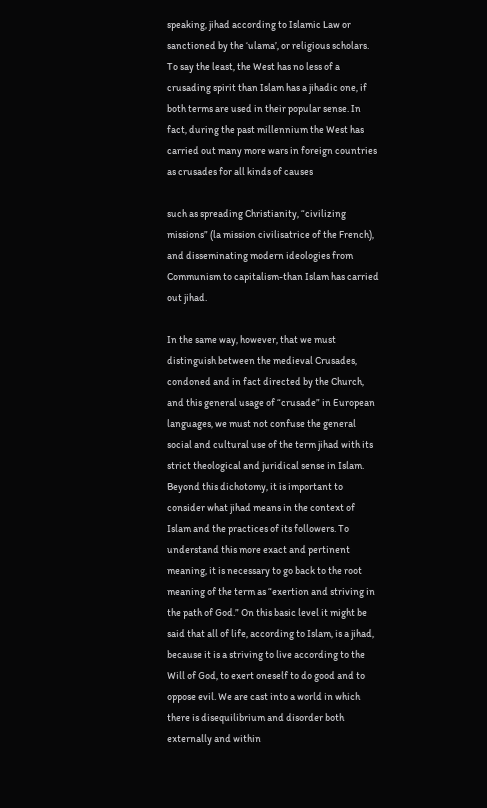speaking, jihad according to Islamic Law or sanctioned by the ‘ulama’, or religious scholars. To say the least, the West has no less of a crusading spirit than Islam has a jihadic one, if both terms are used in their popular sense. In fact, during the past millennium the West has carried out many more wars in foreign countries as crusades for all kinds of causes

such as spreading Christianity, “civilizing missions” (la mission civilisatrice of the French), and disseminating modern ideologies from Communism to capitalism-than Islam has carried out jihad.

In the same way, however, that we must distinguish between the medieval Crusades, condoned and in fact directed by the Church, and this general usage of “crusade” in European languages, we must not confuse the general social and cultural use of the term jihad with its strict theological and juridical sense in Islam. Beyond this dichotomy, it is important to consider what jihad means in the context of Islam and the practices of its followers. To understand this more exact and pertinent meaning, it is necessary to go back to the root meaning of the term as “exertion and striving in the path of God.” On this basic level it might be said that all of life, according to Islam, is a jihad, because it is a striving to live according to the Will of God, to exert oneself to do good and to oppose evil. We are cast into a world in which there is disequilibrium and disorder both externally and within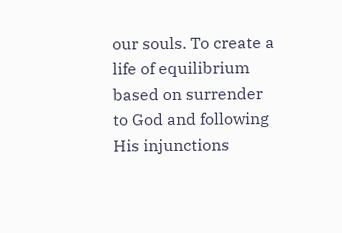our souls. To create a life of equilibrium based on surrender to God and following His injunctions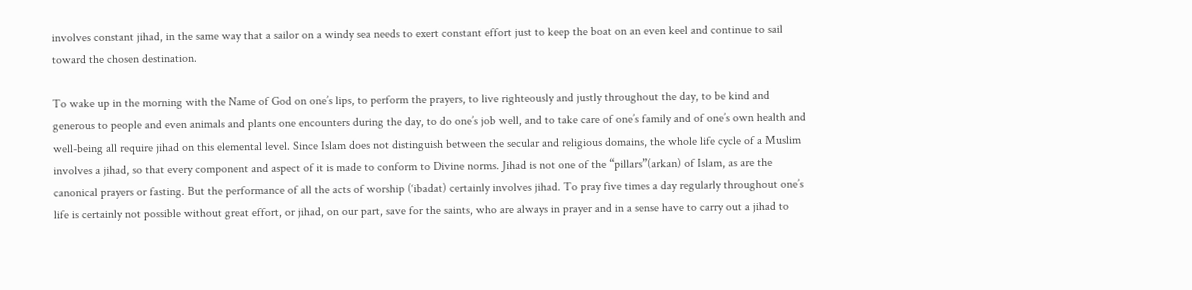involves constant jihad, in the same way that a sailor on a windy sea needs to exert constant effort just to keep the boat on an even keel and continue to sail toward the chosen destination.

To wake up in the morning with the Name of God on one’s lips, to perform the prayers, to live righteously and justly throughout the day, to be kind and generous to people and even animals and plants one encounters during the day, to do one’s job well, and to take care of one’s family and of one’s own health and well-being all require jihad on this elemental level. Since Islam does not distinguish between the secular and religious domains, the whole life cycle of a Muslim involves a jihad, so that every component and aspect of it is made to conform to Divine norms. Jihad is not one of the “pillars”(arkan) of Islam, as are the canonical prayers or fasting. But the performance of all the acts of worship (‘ibadat) certainly involves jihad. To pray five times a day regularly throughout one’s life is certainly not possible without great effort, or jihad, on our part, save for the saints, who are always in prayer and in a sense have to carry out a jihad to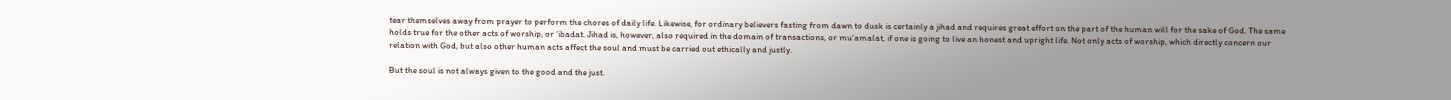tear themselves away from prayer to perform the chores of daily life. Likewise, for ordinary believers fasting from dawn to dusk is certainly a jihad and requires great effort on the part of the human will for the sake of God. The same holds true for the other acts of worship, or ‘ibadat. Jihad is, however, also required in the domain of transactions, or mu‘amalat, if one is going to live an honest and upright life. Not only acts of worship, which directly concern our relation with God, but also other human acts affect the soul and must be carried out ethically and justly.

But the soul is not always given to the good and the just.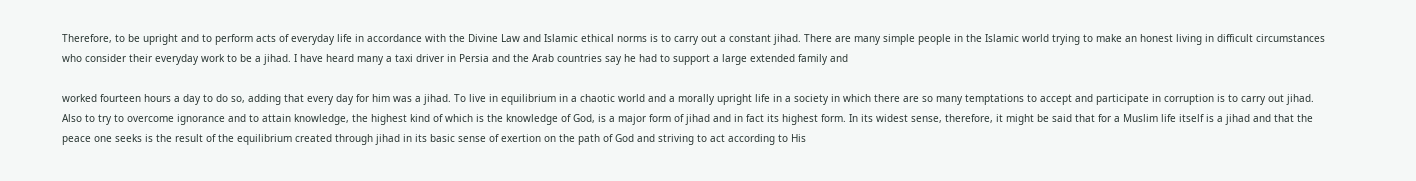Therefore, to be upright and to perform acts of everyday life in accordance with the Divine Law and Islamic ethical norms is to carry out a constant jihad. There are many simple people in the Islamic world trying to make an honest living in difficult circumstances who consider their everyday work to be a jihad. I have heard many a taxi driver in Persia and the Arab countries say he had to support a large extended family and

worked fourteen hours a day to do so, adding that every day for him was a jihad. To live in equilibrium in a chaotic world and a morally upright life in a society in which there are so many temptations to accept and participate in corruption is to carry out jihad. Also to try to overcome ignorance and to attain knowledge, the highest kind of which is the knowledge of God, is a major form of jihad and in fact its highest form. In its widest sense, therefore, it might be said that for a Muslim life itself is a jihad and that the peace one seeks is the result of the equilibrium created through jihad in its basic sense of exertion on the path of God and striving to act according to His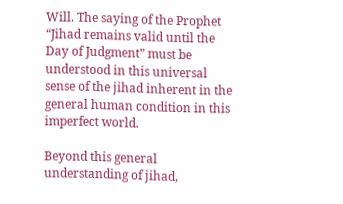Will. The saying of the Prophet “Jihad remains valid until the Day of Judgment” must be understood in this universal sense of the jihad inherent in the general human condition in this imperfect world.

Beyond this general understanding of jihad,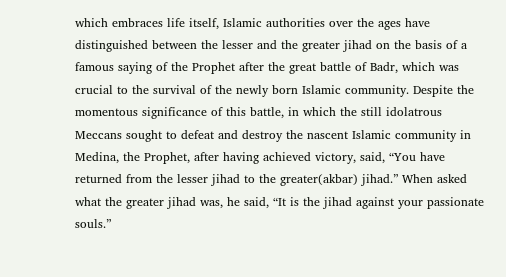which embraces life itself, Islamic authorities over the ages have distinguished between the lesser and the greater jihad on the basis of a famous saying of the Prophet after the great battle of Badr, which was crucial to the survival of the newly born Islamic community. Despite the momentous significance of this battle, in which the still idolatrous Meccans sought to defeat and destroy the nascent Islamic community in Medina, the Prophet, after having achieved victory, said, “You have returned from the lesser jihad to the greater(akbar) jihad.” When asked what the greater jihad was, he said, “It is the jihad against your passionate souls.”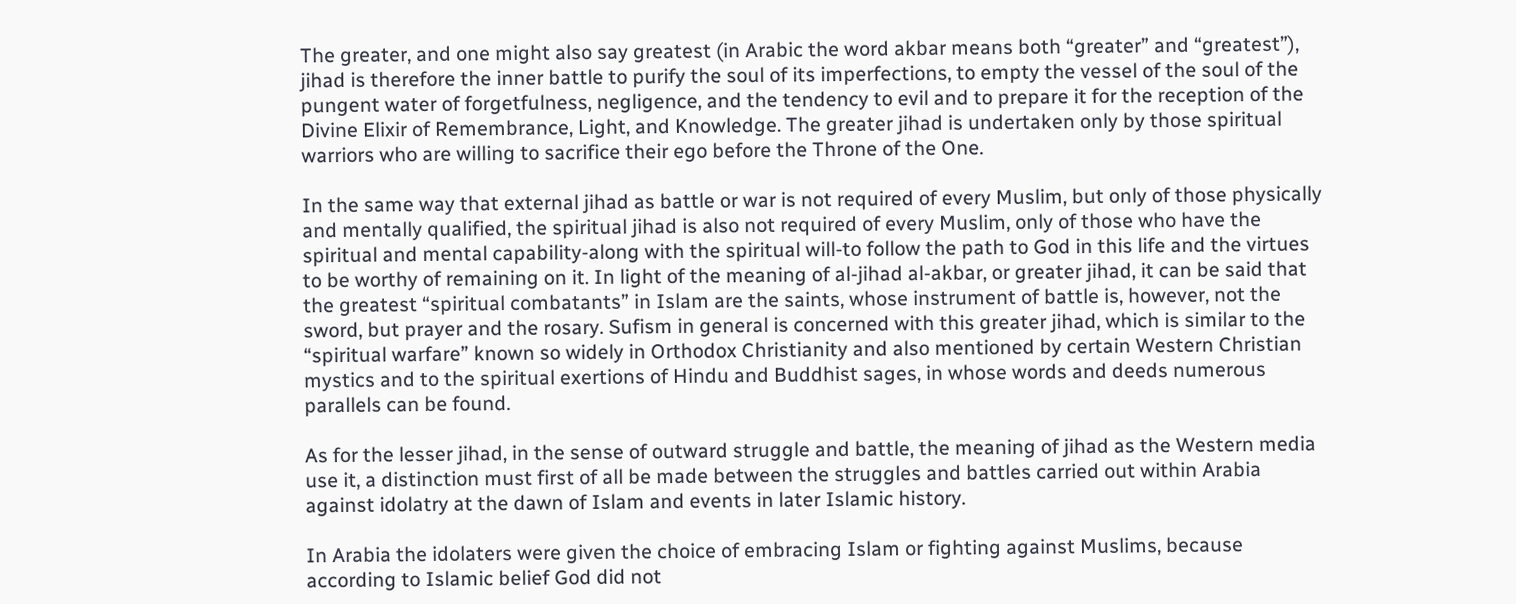The greater, and one might also say greatest (in Arabic the word akbar means both “greater” and “greatest”), jihad is therefore the inner battle to purify the soul of its imperfections, to empty the vessel of the soul of the pungent water of forgetfulness, negligence, and the tendency to evil and to prepare it for the reception of the Divine Elixir of Remembrance, Light, and Knowledge. The greater jihad is undertaken only by those spiritual warriors who are willing to sacrifice their ego before the Throne of the One.

In the same way that external jihad as battle or war is not required of every Muslim, but only of those physically and mentally qualified, the spiritual jihad is also not required of every Muslim, only of those who have the spiritual and mental capability-along with the spiritual will-to follow the path to God in this life and the virtues to be worthy of remaining on it. In light of the meaning of al-jihad al-akbar, or greater jihad, it can be said that the greatest “spiritual combatants” in Islam are the saints, whose instrument of battle is, however, not the sword, but prayer and the rosary. Sufism in general is concerned with this greater jihad, which is similar to the “spiritual warfare” known so widely in Orthodox Christianity and also mentioned by certain Western Christian mystics and to the spiritual exertions of Hindu and Buddhist sages, in whose words and deeds numerous parallels can be found.

As for the lesser jihad, in the sense of outward struggle and battle, the meaning of jihad as the Western media use it, a distinction must first of all be made between the struggles and battles carried out within Arabia against idolatry at the dawn of Islam and events in later Islamic history.

In Arabia the idolaters were given the choice of embracing Islam or fighting against Muslims, because according to Islamic belief God did not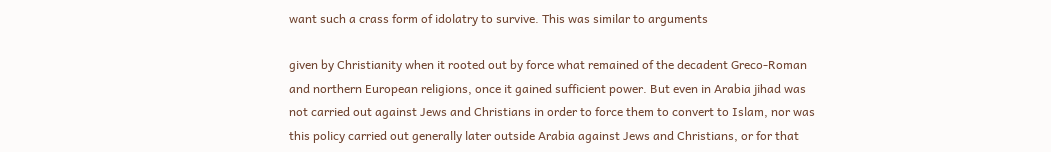want such a crass form of idolatry to survive. This was similar to arguments

given by Christianity when it rooted out by force what remained of the decadent Greco-Roman and northern European religions, once it gained sufficient power. But even in Arabia jihad was not carried out against Jews and Christians in order to force them to convert to Islam, nor was this policy carried out generally later outside Arabia against Jews and Christians, or for that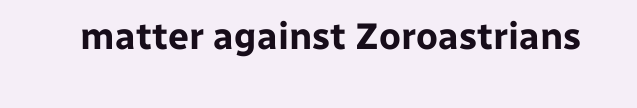matter against Zoroastrians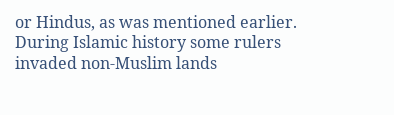or Hindus, as was mentioned earlier. During Islamic history some rulers invaded non-Muslim lands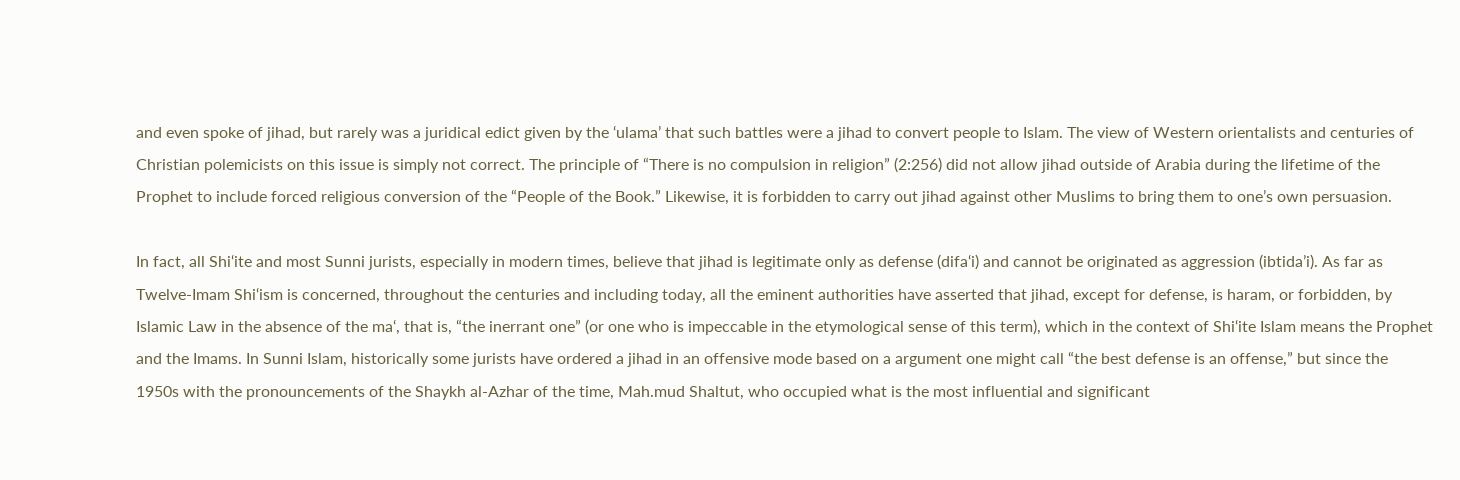and even spoke of jihad, but rarely was a juridical edict given by the ‘ulama’ that such battles were a jihad to convert people to Islam. The view of Western orientalists and centuries of Christian polemicists on this issue is simply not correct. The principle of “There is no compulsion in religion” (2:256) did not allow jihad outside of Arabia during the lifetime of the Prophet to include forced religious conversion of the “People of the Book.” Likewise, it is forbidden to carry out jihad against other Muslims to bring them to one’s own persuasion.

In fact, all Shi‘ite and most Sunni jurists, especially in modern times, believe that jihad is legitimate only as defense (difa‘i) and cannot be originated as aggression (ibtida’i). As far as Twelve-Imam Shi‘ism is concerned, throughout the centuries and including today, all the eminent authorities have asserted that jihad, except for defense, is haram, or forbidden, by Islamic Law in the absence of the ma‘, that is, “the inerrant one” (or one who is impeccable in the etymological sense of this term), which in the context of Shi‘ite Islam means the Prophet and the Imams. In Sunni Islam, historically some jurists have ordered a jihad in an offensive mode based on a argument one might call “the best defense is an offense,” but since the 1950s with the pronouncements of the Shaykh al-Azhar of the time, Mah.mud Shaltut, who occupied what is the most influential and significant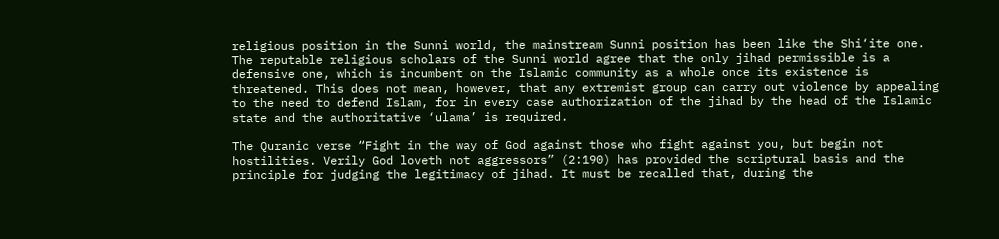religious position in the Sunni world, the mainstream Sunni position has been like the Shi‘ite one. The reputable religious scholars of the Sunni world agree that the only jihad permissible is a defensive one, which is incumbent on the Islamic community as a whole once its existence is threatened. This does not mean, however, that any extremist group can carry out violence by appealing to the need to defend Islam, for in every case authorization of the jihad by the head of the Islamic state and the authoritative ‘ulama’ is required.

The Quranic verse “Fight in the way of God against those who fight against you, but begin not hostilities. Verily God loveth not aggressors” (2:190) has provided the scriptural basis and the principle for judging the legitimacy of jihad. It must be recalled that, during the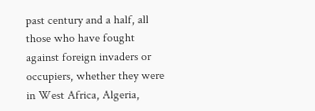past century and a half, all those who have fought against foreign invaders or occupiers, whether they were in West Africa, Algeria,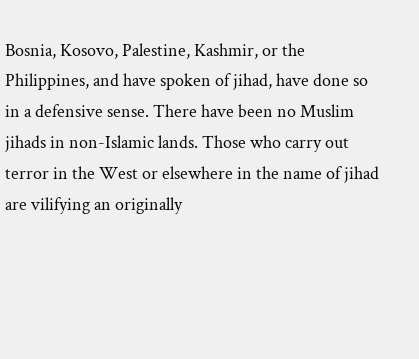Bosnia, Kosovo, Palestine, Kashmir, or the Philippines, and have spoken of jihad, have done so in a defensive sense. There have been no Muslim jihads in non-Islamic lands. Those who carry out terror in the West or elsewhere in the name of jihad are vilifying an originally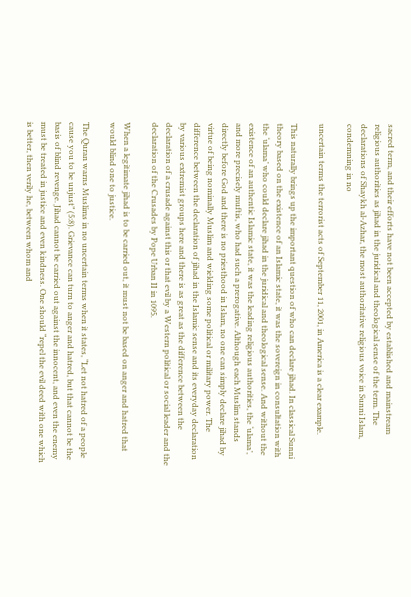sacred term, and their efforts have not been accepted by established and mainstream religious authorities as jihad in the juridical and theological sense of the term. The declarations of Shaykh al-Azhar, the most authoritative religious voice in Sunni Islam, condemning in no

uncertain terms the terrorist acts of September 11, 2001, in America is a clear example.

This naturally brings up the important question of who can declare jihad. In classical Sunni theory based on the existence of an Islamic state, it was the sovereign in consultation with the ‘ulama’ who could declare jihad in the juridical and theological sense. And without the existence of an authentic Islamic state, it was the leading religious authorities, the ‘ulama’, and more precisely muftis, who had such a prerogative. Although each Muslim stands directly before God and there is no priesthood in Islam, no one can simply declare jihad by virtue of being nominally Muslim and wielding some political or military power. The difference between the declaration of jihad in the Islamic sense and its everyday declaration by various extremist groups here and there is as great as the difference between the declaration of a crusade against this or that evil by a Western political or social leader and the declaration of the Crusades by Pope Urban II in 1095.

When a legitimate jihad is to be carried out, it must not be based on anger and hatred that would blind one to justice.

The Quran warns Muslims in no uncertain terms when it states, “Let not hatred of a people cause you to be unjust” (5:8). Grievance can turn to anger and hatred, but that cannot be the basis of blind revenge. Jihad cannot be carried out against the innocent, and even the enemy must be treated in justice and even kindness. One should “repel the evil deed with one which is better, then verily he, between whom and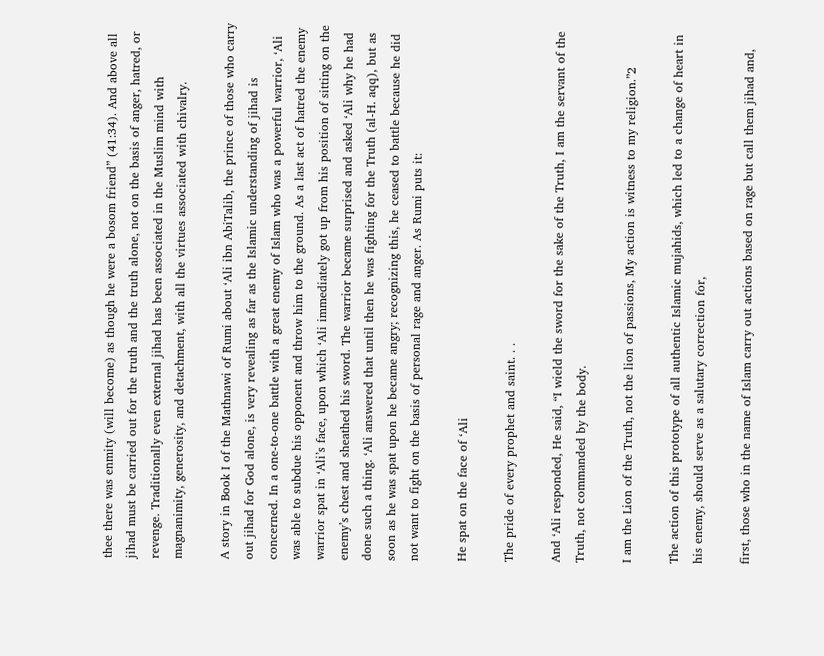thee there was enmity (will become) as though he were a bosom friend” (41:34). And above all jihad must be carried out for the truth and the truth alone, not on the basis of anger, hatred, or revenge. Traditionally even external jihad has been associated in the Muslim mind with magnanimity, generosity, and detachment, with all the virtues associated with chivalry.

A story in Book I of the Mathnawi of Rumi about ‘Ali ibn AbiTalib, the prince of those who carry out jihad for God alone, is very revealing as far as the Islamic understanding of jihad is concerned. In a one-to-one battle with a great enemy of Islam who was a powerful warrior, ‘Ali was able to subdue his opponent and throw him to the ground. As a last act of hatred the enemy warrior spat in ‘Ali’s face, upon which ‘Ali immediately got up from his position of sitting on the enemy’s chest and sheathed his sword. The warrior became surprised and asked ‘Ali why he had done such a thing. ‘Ali answered that until then he was fighting for the Truth (al-H. aqq), but as soon as he was spat upon he became angry; recognizing this, he ceased to battle because he did not want to fight on the basis of personal rage and anger. As Rumi puts it:

He spat on the face of ‘Ali

The pride of every prophet and saint. . .

And ‘Ali responded, He said, “I wield the sword for the sake of the Truth, I am the servant of the Truth, not commanded by the body.

I am the Lion of the Truth, not the lion of passions, My action is witness to my religion.”2

The action of this prototype of all authentic Islamic mujahids, which led to a change of heart in his enemy, should serve as a salutary correction for,

first, those who in the name of Islam carry out actions based on rage but call them jihad and,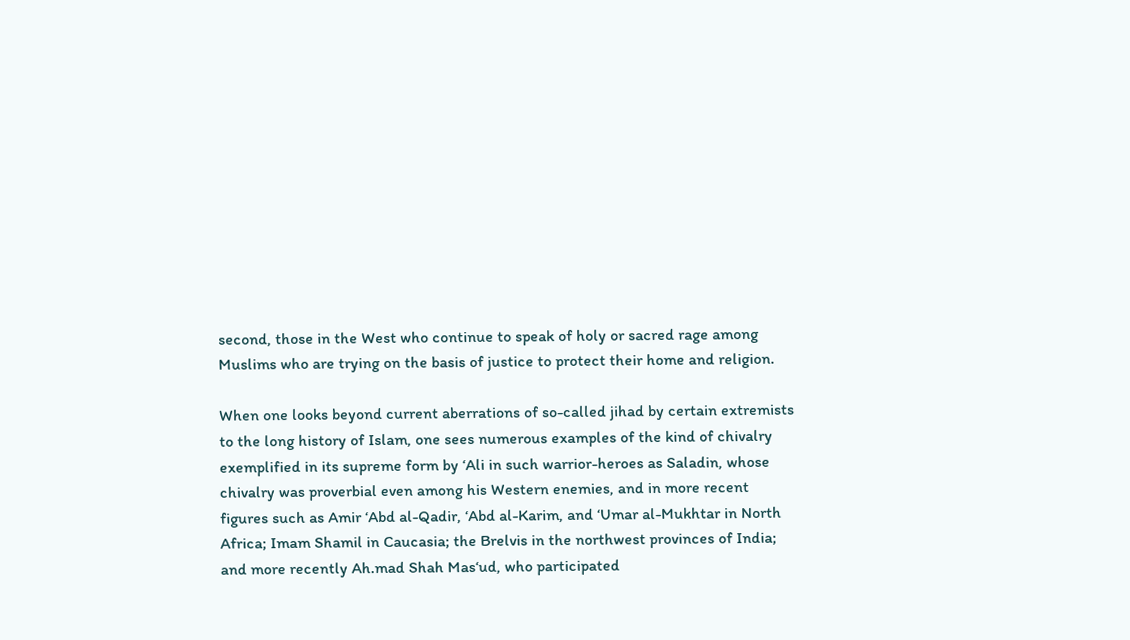second, those in the West who continue to speak of holy or sacred rage among Muslims who are trying on the basis of justice to protect their home and religion.

When one looks beyond current aberrations of so-called jihad by certain extremists to the long history of Islam, one sees numerous examples of the kind of chivalry exemplified in its supreme form by ‘Ali in such warrior-heroes as Saladin, whose chivalry was proverbial even among his Western enemies, and in more recent figures such as Amir ‘Abd al-Qadir, ‘Abd al-Karim, and ‘Umar al-Mukhtar in North Africa; Imam Shamil in Caucasia; the Brelvis in the northwest provinces of India; and more recently Ah.mad Shah Mas‘ud, who participated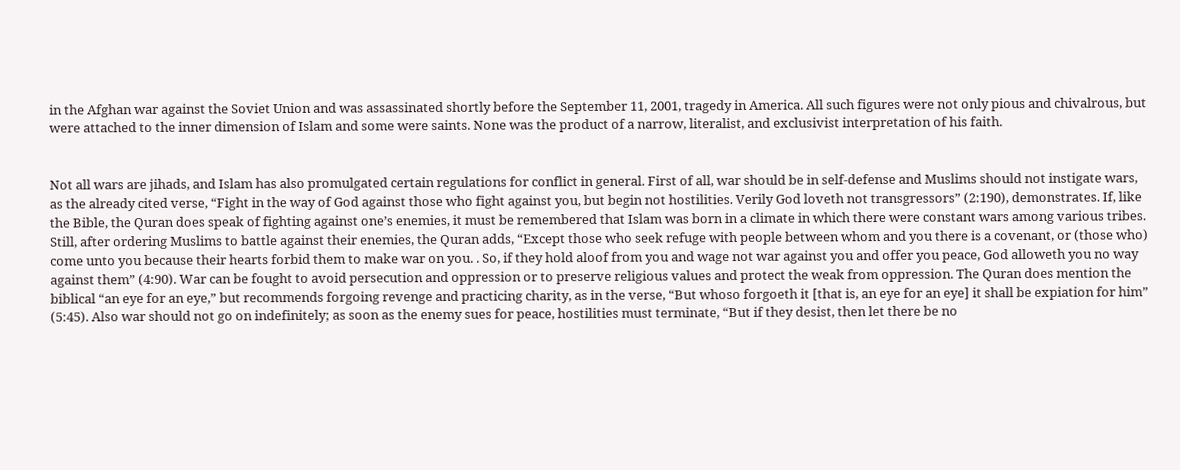in the Afghan war against the Soviet Union and was assassinated shortly before the September 11, 2001, tragedy in America. All such figures were not only pious and chivalrous, but were attached to the inner dimension of Islam and some were saints. None was the product of a narrow, literalist, and exclusivist interpretation of his faith.


Not all wars are jihads, and Islam has also promulgated certain regulations for conflict in general. First of all, war should be in self-defense and Muslims should not instigate wars, as the already cited verse, “Fight in the way of God against those who fight against you, but begin not hostilities. Verily God loveth not transgressors” (2:190), demonstrates. If, like the Bible, the Quran does speak of fighting against one’s enemies, it must be remembered that Islam was born in a climate in which there were constant wars among various tribes. Still, after ordering Muslims to battle against their enemies, the Quran adds, “Except those who seek refuge with people between whom and you there is a covenant, or (those who) come unto you because their hearts forbid them to make war on you. . So, if they hold aloof from you and wage not war against you and offer you peace, God alloweth you no way against them” (4:90). War can be fought to avoid persecution and oppression or to preserve religious values and protect the weak from oppression. The Quran does mention the biblical “an eye for an eye,” but recommends forgoing revenge and practicing charity, as in the verse, “But whoso forgoeth it [that is, an eye for an eye] it shall be expiation for him” (5:45). Also war should not go on indefinitely; as soon as the enemy sues for peace, hostilities must terminate, “But if they desist, then let there be no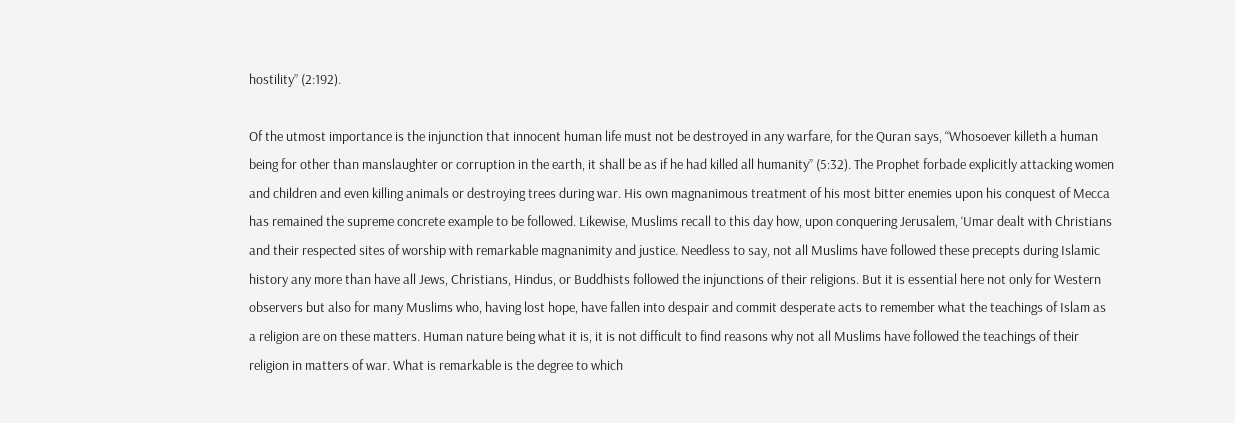hostility” (2:192).

Of the utmost importance is the injunction that innocent human life must not be destroyed in any warfare, for the Quran says, “Whosoever killeth a human being for other than manslaughter or corruption in the earth, it shall be as if he had killed all humanity” (5:32). The Prophet forbade explicitly attacking women and children and even killing animals or destroying trees during war. His own magnanimous treatment of his most bitter enemies upon his conquest of Mecca has remained the supreme concrete example to be followed. Likewise, Muslims recall to this day how, upon conquering Jerusalem, ‘Umar dealt with Christians and their respected sites of worship with remarkable magnanimity and justice. Needless to say, not all Muslims have followed these precepts during Islamic history any more than have all Jews, Christians, Hindus, or Buddhists followed the injunctions of their religions. But it is essential here not only for Western observers but also for many Muslims who, having lost hope, have fallen into despair and commit desperate acts to remember what the teachings of Islam as a religion are on these matters. Human nature being what it is, it is not difficult to find reasons why not all Muslims have followed the teachings of their religion in matters of war. What is remarkable is the degree to which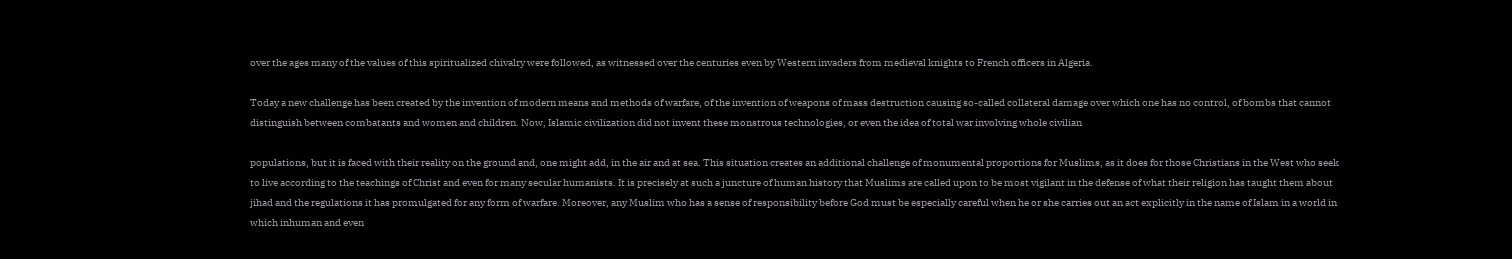over the ages many of the values of this spiritualized chivalry were followed, as witnessed over the centuries even by Western invaders from medieval knights to French officers in Algeria.

Today a new challenge has been created by the invention of modern means and methods of warfare, of the invention of weapons of mass destruction causing so-called collateral damage over which one has no control, of bombs that cannot distinguish between combatants and women and children. Now, Islamic civilization did not invent these monstrous technologies, or even the idea of total war involving whole civilian

populations, but it is faced with their reality on the ground and, one might add, in the air and at sea. This situation creates an additional challenge of monumental proportions for Muslims, as it does for those Christians in the West who seek to live according to the teachings of Christ and even for many secular humanists. It is precisely at such a juncture of human history that Muslims are called upon to be most vigilant in the defense of what their religion has taught them about jihad and the regulations it has promulgated for any form of warfare. Moreover, any Muslim who has a sense of responsibility before God must be especially careful when he or she carries out an act explicitly in the name of Islam in a world in which inhuman and even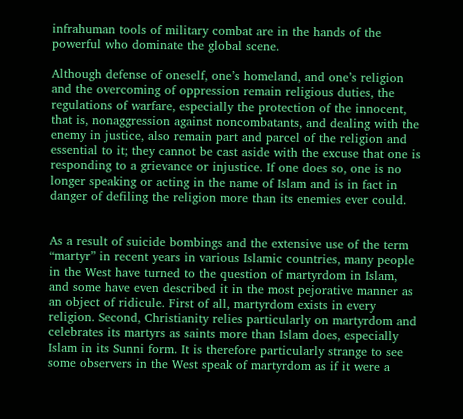infrahuman tools of military combat are in the hands of the powerful who dominate the global scene.

Although defense of oneself, one’s homeland, and one’s religion and the overcoming of oppression remain religious duties, the regulations of warfare, especially the protection of the innocent, that is, nonaggression against noncombatants, and dealing with the enemy in justice, also remain part and parcel of the religion and essential to it; they cannot be cast aside with the excuse that one is responding to a grievance or injustice. If one does so, one is no longer speaking or acting in the name of Islam and is in fact in danger of defiling the religion more than its enemies ever could.


As a result of suicide bombings and the extensive use of the term “martyr” in recent years in various Islamic countries, many people in the West have turned to the question of martyrdom in Islam, and some have even described it in the most pejorative manner as an object of ridicule. First of all, martyrdom exists in every religion. Second, Christianity relies particularly on martyrdom and celebrates its martyrs as saints more than Islam does, especially Islam in its Sunni form. It is therefore particularly strange to see some observers in the West speak of martyrdom as if it were a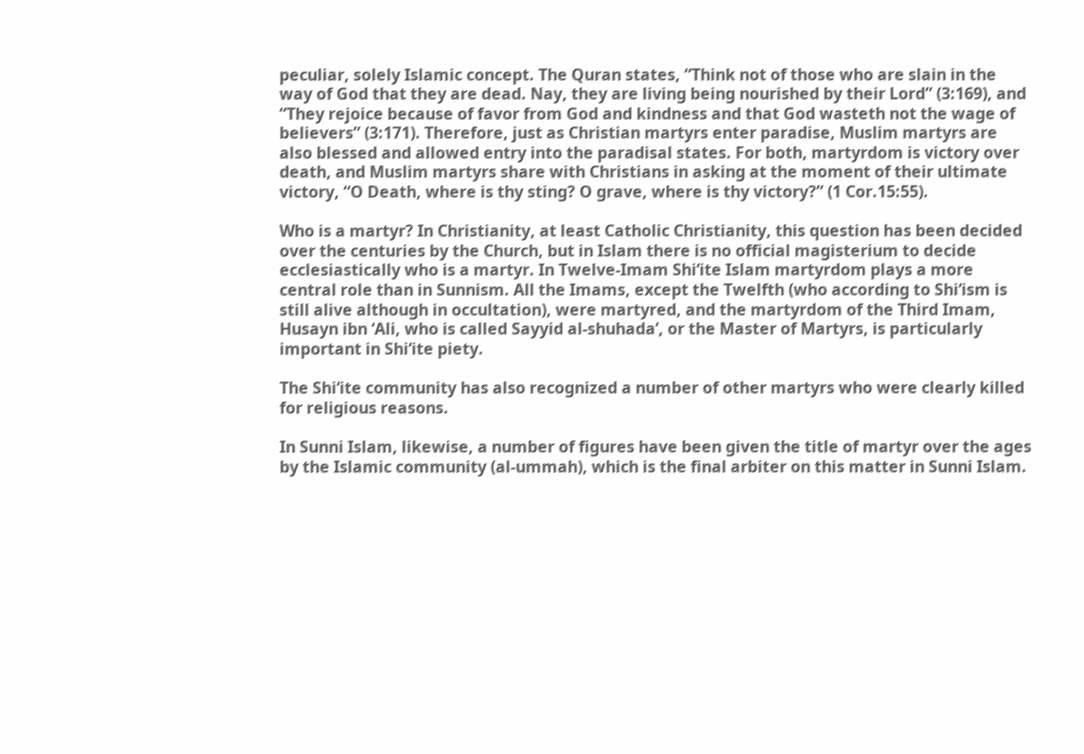peculiar, solely Islamic concept. The Quran states, “Think not of those who are slain in the way of God that they are dead. Nay, they are living being nourished by their Lord” (3:169), and “They rejoice because of favor from God and kindness and that God wasteth not the wage of believers” (3:171). Therefore, just as Christian martyrs enter paradise, Muslim martyrs are also blessed and allowed entry into the paradisal states. For both, martyrdom is victory over death, and Muslim martyrs share with Christians in asking at the moment of their ultimate victory, “O Death, where is thy sting? O grave, where is thy victory?” (1 Cor.15:55).

Who is a martyr? In Christianity, at least Catholic Christianity, this question has been decided over the centuries by the Church, but in Islam there is no official magisterium to decide ecclesiastically who is a martyr. In Twelve-Imam Shi‘ite Islam martyrdom plays a more central role than in Sunnism. All the Imams, except the Twelfth (who according to Shi‘ism is still alive although in occultation), were martyred, and the martyrdom of the Third Imam, Husayn ibn ‘Ali, who is called Sayyid al-shuhada’, or the Master of Martyrs, is particularly important in Shi‘ite piety.

The Shi‘ite community has also recognized a number of other martyrs who were clearly killed for religious reasons.

In Sunni Islam, likewise, a number of figures have been given the title of martyr over the ages by the Islamic community (al-ummah), which is the final arbiter on this matter in Sunni Islam.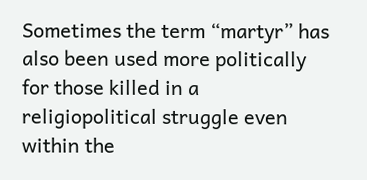Sometimes the term “martyr” has also been used more politically for those killed in a religiopolitical struggle even within the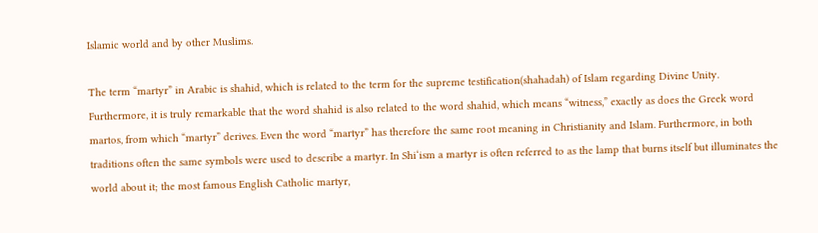Islamic world and by other Muslims.

The term “martyr” in Arabic is shahid, which is related to the term for the supreme testification(shahadah) of Islam regarding Divine Unity. Furthermore, it is truly remarkable that the word shahid is also related to the word shahid, which means “witness,” exactly as does the Greek word martos, from which “martyr” derives. Even the word “martyr” has therefore the same root meaning in Christianity and Islam. Furthermore, in both traditions often the same symbols were used to describe a martyr. In Shi‘ism a martyr is often referred to as the lamp that burns itself but illuminates the world about it; the most famous English Catholic martyr,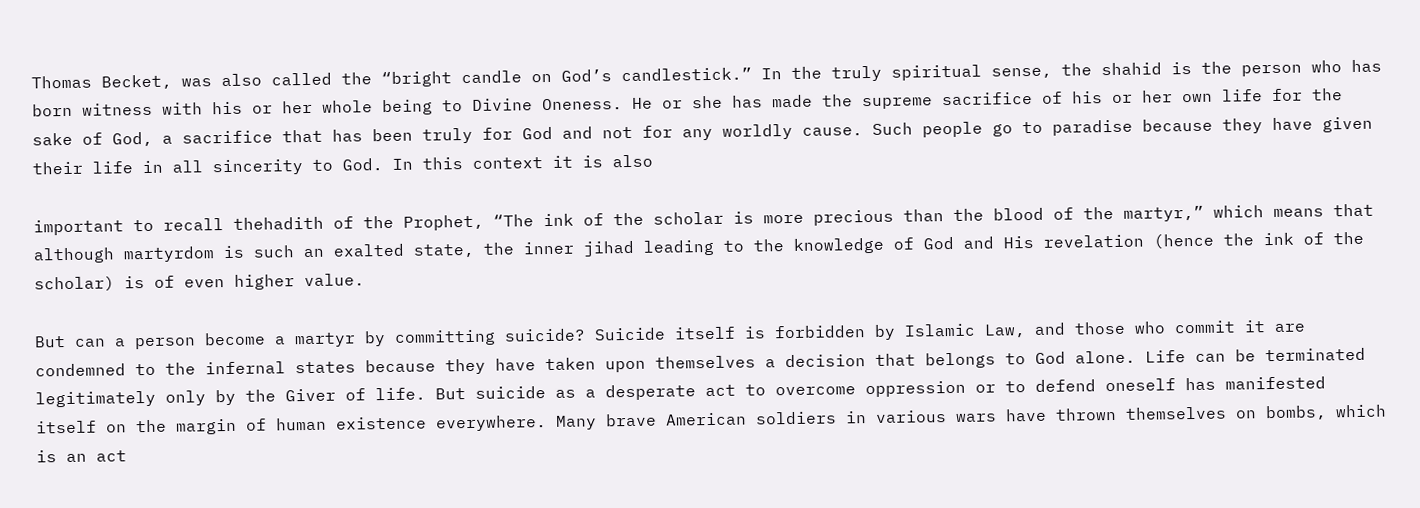Thomas Becket, was also called the “bright candle on God’s candlestick.” In the truly spiritual sense, the shahid is the person who has born witness with his or her whole being to Divine Oneness. He or she has made the supreme sacrifice of his or her own life for the sake of God, a sacrifice that has been truly for God and not for any worldly cause. Such people go to paradise because they have given their life in all sincerity to God. In this context it is also

important to recall thehadith of the Prophet, “The ink of the scholar is more precious than the blood of the martyr,” which means that although martyrdom is such an exalted state, the inner jihad leading to the knowledge of God and His revelation (hence the ink of the scholar) is of even higher value.

But can a person become a martyr by committing suicide? Suicide itself is forbidden by Islamic Law, and those who commit it are condemned to the infernal states because they have taken upon themselves a decision that belongs to God alone. Life can be terminated legitimately only by the Giver of life. But suicide as a desperate act to overcome oppression or to defend oneself has manifested itself on the margin of human existence everywhere. Many brave American soldiers in various wars have thrown themselves on bombs, which is an act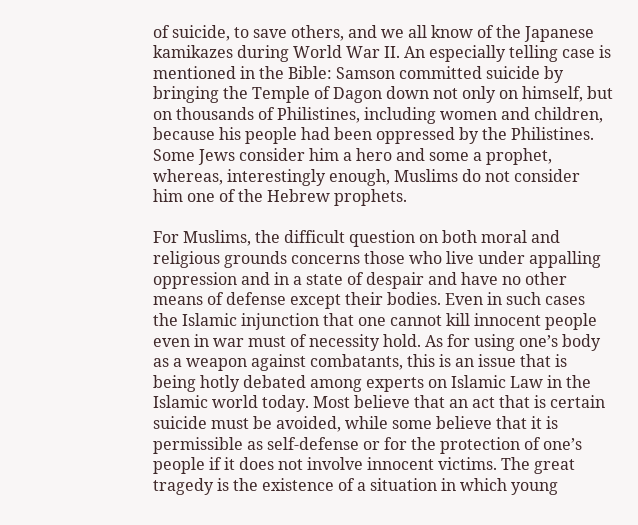of suicide, to save others, and we all know of the Japanese kamikazes during World War II. An especially telling case is mentioned in the Bible: Samson committed suicide by bringing the Temple of Dagon down not only on himself, but on thousands of Philistines, including women and children, because his people had been oppressed by the Philistines. Some Jews consider him a hero and some a prophet, whereas, interestingly enough, Muslims do not consider him one of the Hebrew prophets.

For Muslims, the difficult question on both moral and religious grounds concerns those who live under appalling oppression and in a state of despair and have no other means of defense except their bodies. Even in such cases the Islamic injunction that one cannot kill innocent people even in war must of necessity hold. As for using one’s body as a weapon against combatants, this is an issue that is being hotly debated among experts on Islamic Law in the Islamic world today. Most believe that an act that is certain suicide must be avoided, while some believe that it is permissible as self-defense or for the protection of one’s people if it does not involve innocent victims. The great tragedy is the existence of a situation in which young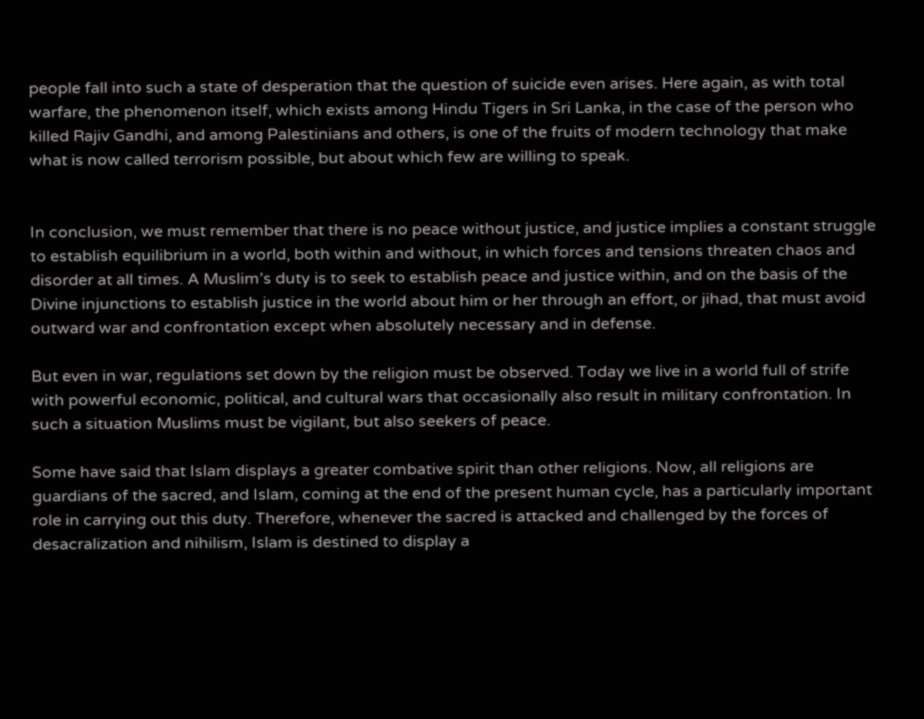people fall into such a state of desperation that the question of suicide even arises. Here again, as with total warfare, the phenomenon itself, which exists among Hindu Tigers in Sri Lanka, in the case of the person who killed Rajiv Gandhi, and among Palestinians and others, is one of the fruits of modern technology that make what is now called terrorism possible, but about which few are willing to speak.


In conclusion, we must remember that there is no peace without justice, and justice implies a constant struggle to establish equilibrium in a world, both within and without, in which forces and tensions threaten chaos and disorder at all times. A Muslim’s duty is to seek to establish peace and justice within, and on the basis of the Divine injunctions to establish justice in the world about him or her through an effort, or jihad, that must avoid outward war and confrontation except when absolutely necessary and in defense.

But even in war, regulations set down by the religion must be observed. Today we live in a world full of strife with powerful economic, political, and cultural wars that occasionally also result in military confrontation. In such a situation Muslims must be vigilant, but also seekers of peace.

Some have said that Islam displays a greater combative spirit than other religions. Now, all religions are guardians of the sacred, and Islam, coming at the end of the present human cycle, has a particularly important role in carrying out this duty. Therefore, whenever the sacred is attacked and challenged by the forces of desacralization and nihilism, Islam is destined to display a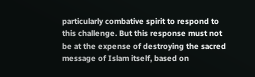particularly combative spirit to respond to this challenge. But this response must not be at the expense of destroying the sacred message of Islam itself, based on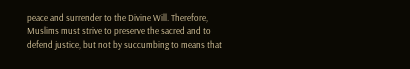peace and surrender to the Divine Will. Therefore, Muslims must strive to preserve the sacred and to defend justice, but not by succumbing to means that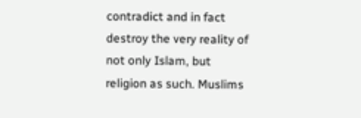contradict and in fact destroy the very reality of not only Islam, but religion as such. Muslims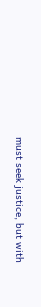must seek justice, but with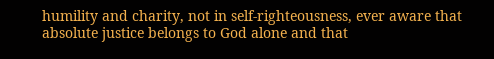humility and charity, not in self-righteousness, ever aware that absolute justice belongs to God alone and that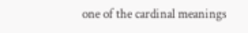one of the cardinal meanings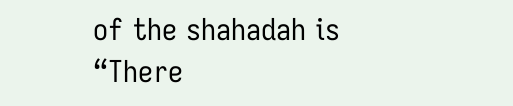of the shahadah is “There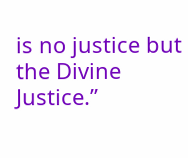is no justice but the Divine Justice.”